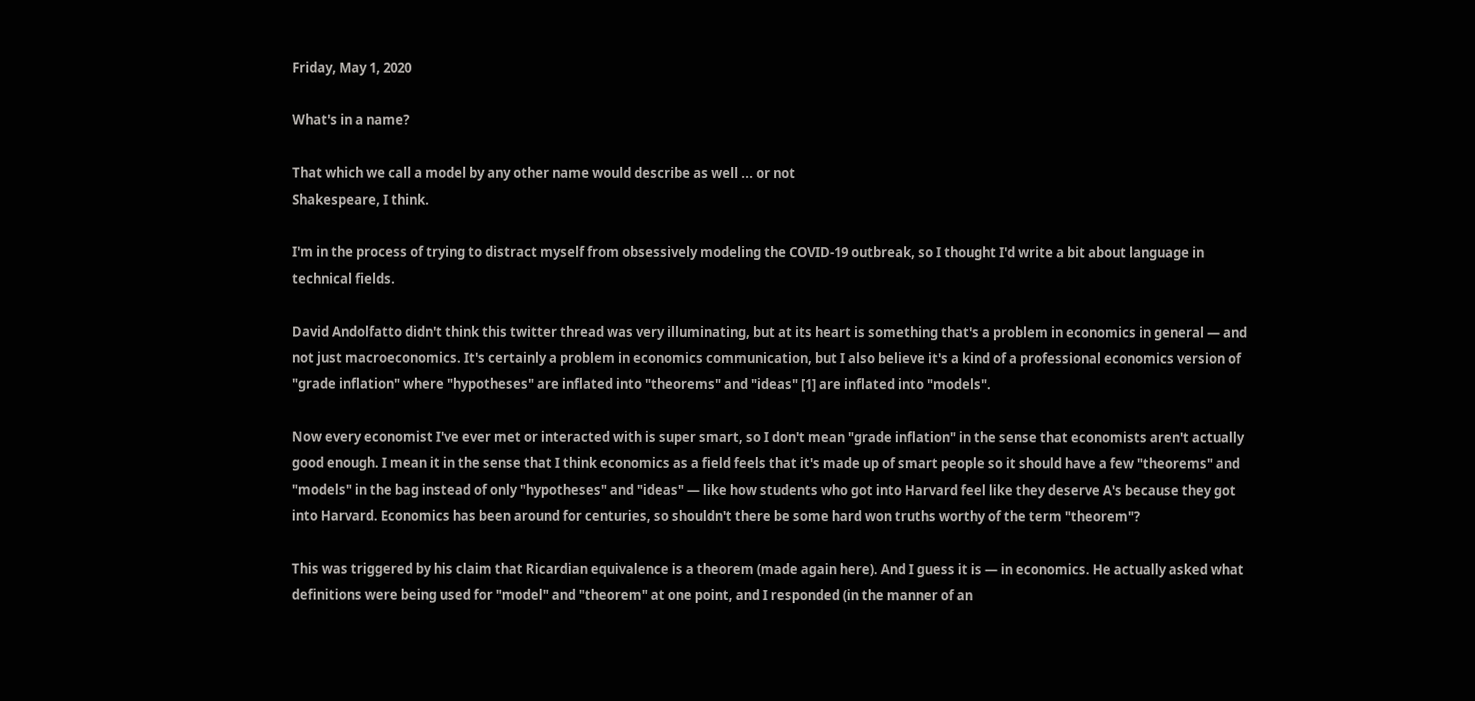Friday, May 1, 2020

What's in a name?

That which we call a model by any other name would describe as well ... or not
Shakespeare, I think.

I'm in the process of trying to distract myself from obsessively modeling the COVID-19 outbreak, so I thought I'd write a bit about language in technical fields.

David Andolfatto didn't think this twitter thread was very illuminating, but at its heart is something that's a problem in economics in general — and not just macroeconomics. It's certainly a problem in economics communication, but I also believe it's a kind of a professional economics version of "grade inflation" where "hypotheses" are inflated into "theorems" and "ideas" [1] are inflated into "models".

Now every economist I've ever met or interacted with is super smart, so I don't mean "grade inflation" in the sense that economists aren't actually good enough. I mean it in the sense that I think economics as a field feels that it's made up of smart people so it should have a few "theorems" and "models" in the bag instead of only "hypotheses" and "ideas" — like how students who got into Harvard feel like they deserve A's because they got into Harvard. Economics has been around for centuries, so shouldn't there be some hard won truths worthy of the term "theorem"?

This was triggered by his claim that Ricardian equivalence is a theorem (made again here). And I guess it is — in economics. He actually asked what definitions were being used for "model" and "theorem" at one point, and I responded (in the manner of an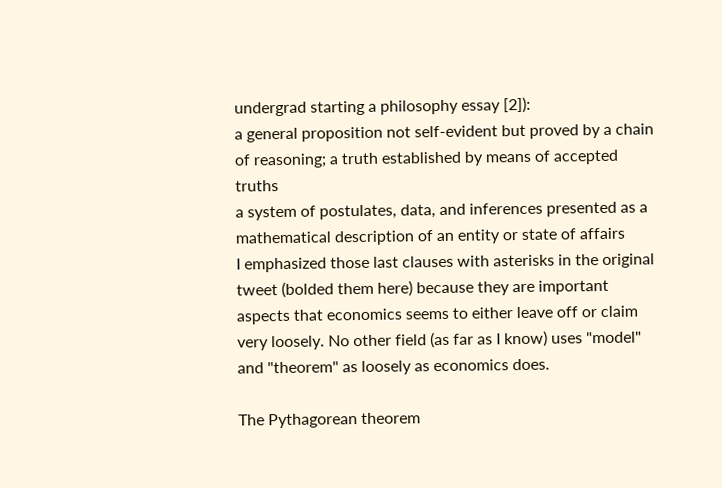undergrad starting a philosophy essay [2]):
a general proposition not self-evident but proved by a chain of reasoning; a truth established by means of accepted truths
a system of postulates, data, and inferences presented as a mathematical description of an entity or state of affairs
I emphasized those last clauses with asterisks in the original tweet (bolded them here) because they are important aspects that economics seems to either leave off or claim very loosely. No other field (as far as I know) uses "model" and "theorem" as loosely as economics does.

The Pythagorean theorem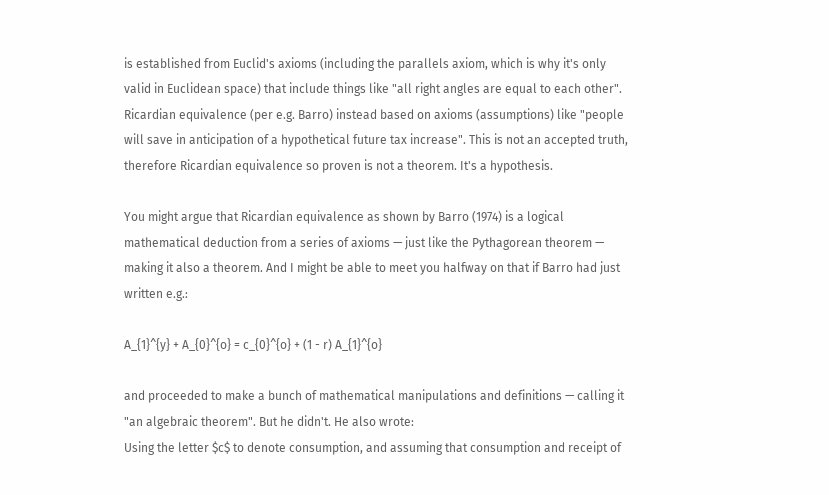is established from Euclid's axioms (including the parallels axiom, which is why it's only valid in Euclidean space) that include things like "all right angles are equal to each other". Ricardian equivalence (per e.g. Barro) instead based on axioms (assumptions) like "people will save in anticipation of a hypothetical future tax increase". This is not an accepted truth, therefore Ricardian equivalence so proven is not a theorem. It's a hypothesis.

You might argue that Ricardian equivalence as shown by Barro (1974) is a logical mathematical deduction from a series of axioms — just like the Pythagorean theorem — making it also a theorem. And I might be able to meet you halfway on that if Barro had just written e.g.:

A_{1}^{y} + A_{0}^{o} = c_{0}^{o} + (1 - r) A_{1}^{o}

and proceeded to make a bunch of mathematical manipulations and definitions — calling it "an algebraic theorem". But he didn't. He also wrote:
Using the letter $c$ to denote consumption, and assuming that consumption and receipt of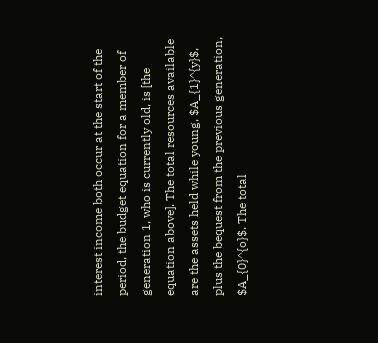interest income both occur at the start of the period, the budget equation for a member of generation 1, who is currently old, is [the equation above]. The total resources available are the assets held while young, $A_{1}^{y}$, plus the bequest from the previous generation, $A_{0}^{o}$. The total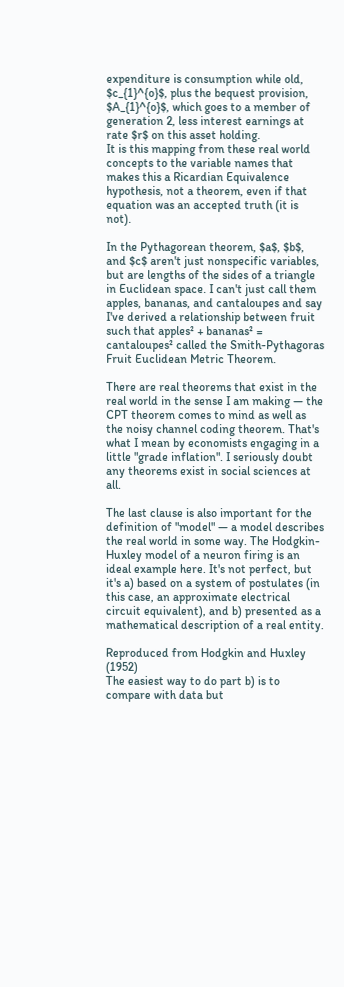expenditure is consumption while old, $c_{1}^{o}$, plus the bequest provision, $A_{1}^{o}$, which goes to a member of generation 2, less interest earnings at rate $r$ on this asset holding.
It is this mapping from these real world concepts to the variable names that makes this a Ricardian Equivalence hypothesis, not a theorem, even if that equation was an accepted truth (it is not).

In the Pythagorean theorem, $a$, $b$, and $c$ aren't just nonspecific variables, but are lengths of the sides of a triangle in Euclidean space. I can't just call them apples, bananas, and cantaloupes and say I've derived a relationship between fruit such that apples² + bananas² = cantaloupes² called the Smith-Pythagoras Fruit Euclidean Metric Theorem.

There are real theorems that exist in the real world in the sense I am making — the CPT theorem comes to mind as well as the noisy channel coding theorem. That's what I mean by economists engaging in a little "grade inflation". I seriously doubt any theorems exist in social sciences at all.

The last clause is also important for the definition of "model" — a model describes the real world in some way. The Hodgkin-Huxley model of a neuron firing is an ideal example here. It's not perfect, but it's a) based on a system of postulates (in this case, an approximate electrical circuit equivalent), and b) presented as a mathematical description of a real entity.

Reproduced from Hodgkin and Huxley (1952)
The easiest way to do part b) is to compare with data but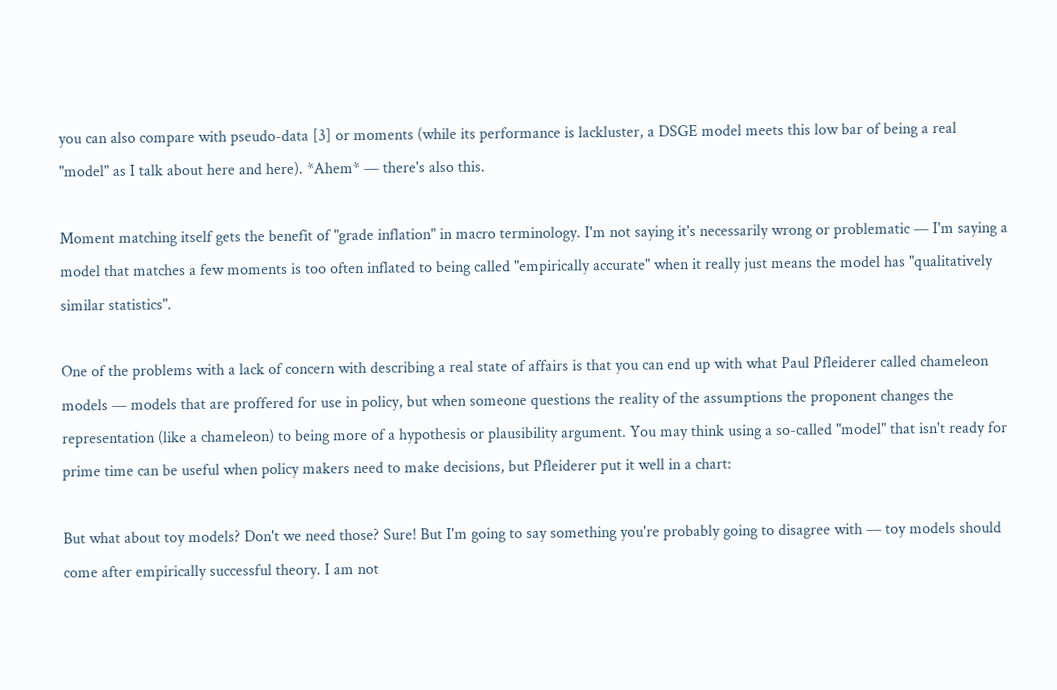you can also compare with pseudo-data [3] or moments (while its performance is lackluster, a DSGE model meets this low bar of being a real "model" as I talk about here and here). *Ahem* — there's also this.

Moment matching itself gets the benefit of "grade inflation" in macro terminology. I'm not saying it's necessarily wrong or problematic — I'm saying a model that matches a few moments is too often inflated to being called "empirically accurate" when it really just means the model has "qualitatively similar statistics".

One of the problems with a lack of concern with describing a real state of affairs is that you can end up with what Paul Pfleiderer called chameleon models — models that are proffered for use in policy, but when someone questions the reality of the assumptions the proponent changes the representation (like a chameleon) to being more of a hypothesis or plausibility argument. You may think using a so-called "model" that isn't ready for prime time can be useful when policy makers need to make decisions, but Pfleiderer put it well in a chart:

But what about toy models? Don't we need those? Sure! But I'm going to say something you're probably going to disagree with — toy models should come after empirically successful theory. I am not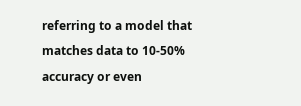referring to a model that matches data to 10-50% accuracy or even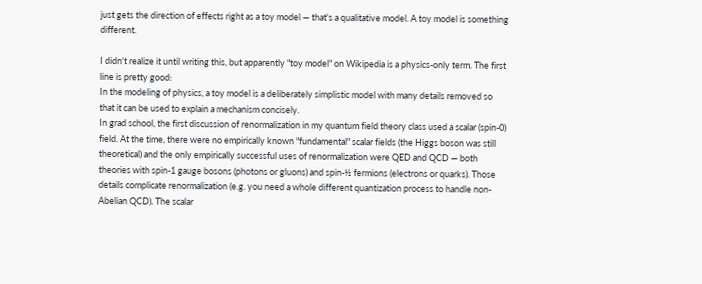just gets the direction of effects right as a toy model — that's a qualitative model. A toy model is something different.

I didn't realize it until writing this, but apparently "toy model" on Wikipedia is a physics-only term. The first line is pretty good:
In the modeling of physics, a toy model is a deliberately simplistic model with many details removed so that it can be used to explain a mechanism concisely.
In grad school, the first discussion of renormalization in my quantum field theory class used a scalar (spin-0) field. At the time, there were no empirically known "fundamental" scalar fields (the Higgs boson was still theoretical) and the only empirically successful uses of renormalization were QED and QCD — both theories with spin-1 gauge bosons (photons or gluons) and spin-½ fermions (electrons or quarks). Those details complicate renormalization (e.g. you need a whole different quantization process to handle non-Abelian QCD). The scalar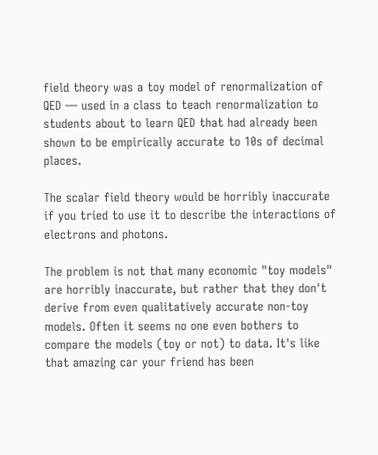field theory was a toy model of renormalization of QED — used in a class to teach renormalization to students about to learn QED that had already been shown to be empirically accurate to 10s of decimal places.

The scalar field theory would be horribly inaccurate if you tried to use it to describe the interactions of electrons and photons.

The problem is not that many economic "toy models" are horribly inaccurate, but rather that they don't derive from even qualitatively accurate non-toy models. Often it seems no one even bothers to compare the models (toy or not) to data. It's like that amazing car your friend has been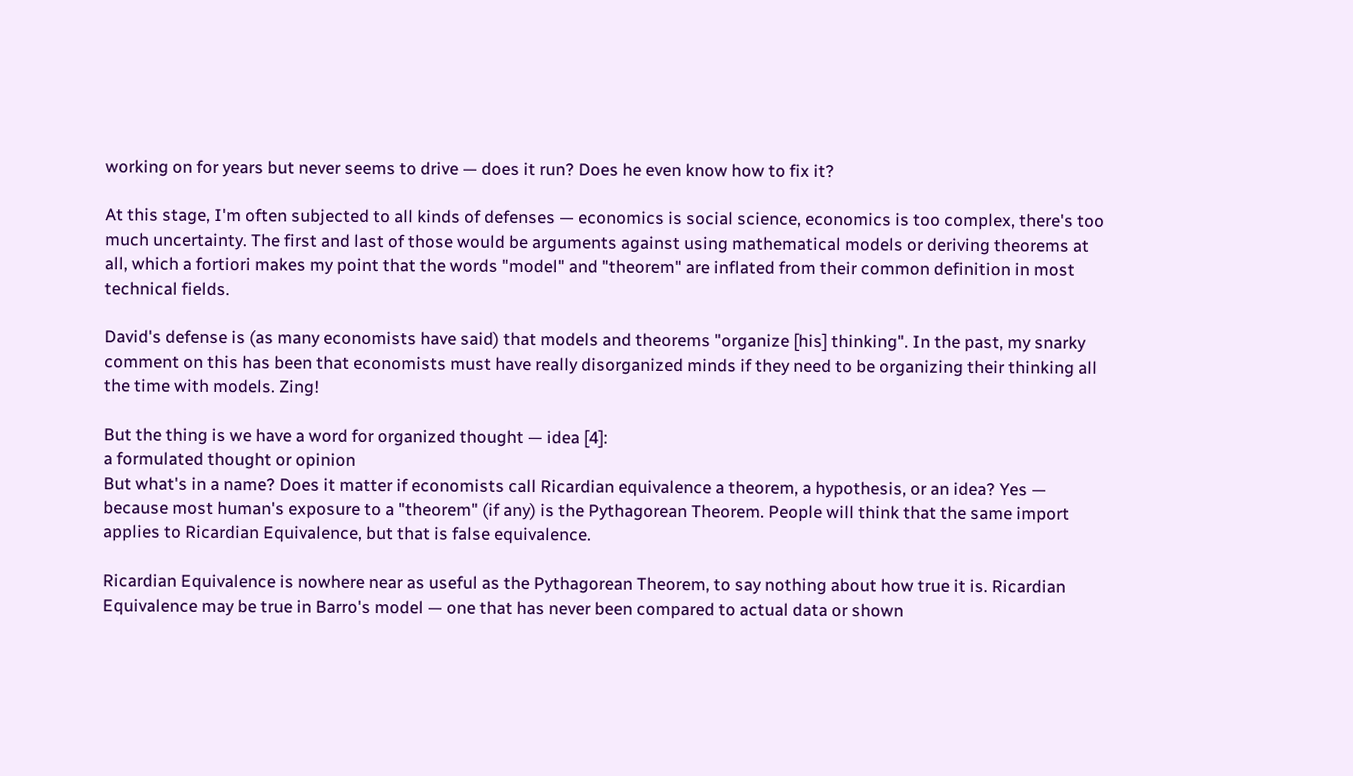working on for years but never seems to drive — does it run? Does he even know how to fix it?

At this stage, I'm often subjected to all kinds of defenses — economics is social science, economics is too complex, there's too much uncertainty. The first and last of those would be arguments against using mathematical models or deriving theorems at all, which a fortiori makes my point that the words "model" and "theorem" are inflated from their common definition in most technical fields.

David's defense is (as many economists have said) that models and theorems "organize [his] thinking". In the past, my snarky comment on this has been that economists must have really disorganized minds if they need to be organizing their thinking all the time with models. Zing!

But the thing is we have a word for organized thought — idea [4]:
a formulated thought or opinion
But what's in a name? Does it matter if economists call Ricardian equivalence a theorem, a hypothesis, or an idea? Yes — because most human's exposure to a "theorem" (if any) is the Pythagorean Theorem. People will think that the same import applies to Ricardian Equivalence, but that is false equivalence.

Ricardian Equivalence is nowhere near as useful as the Pythagorean Theorem, to say nothing about how true it is. Ricardian Equivalence may be true in Barro's model — one that has never been compared to actual data or shown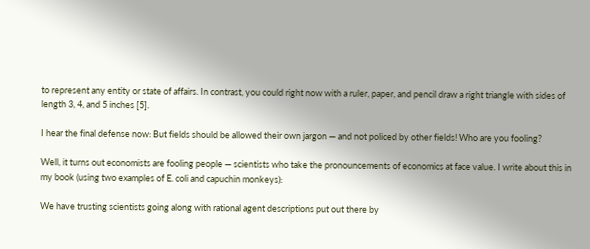to represent any entity or state of affairs. In contrast, you could right now with a ruler, paper, and pencil draw a right triangle with sides of length 3, 4, and 5 inches [5].

I hear the final defense now: But fields should be allowed their own jargon — and not policed by other fields! Who are you fooling?

Well, it turns out economists are fooling people — scientists who take the pronouncements of economics at face value. I write about this in my book (using two examples of E. coli and capuchin monkeys):

We have trusting scientists going along with rational agent descriptions put out there by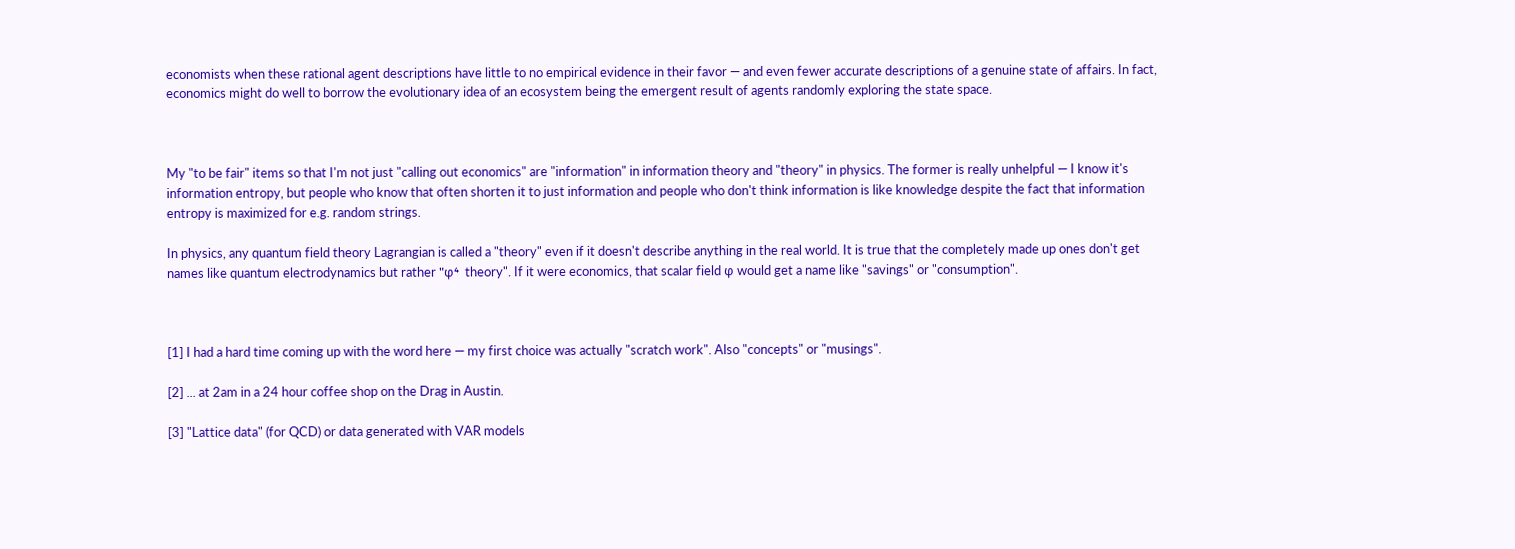economists when these rational agent descriptions have little to no empirical evidence in their favor — and even fewer accurate descriptions of a genuine state of affairs. In fact, economics might do well to borrow the evolutionary idea of an ecosystem being the emergent result of agents randomly exploring the state space.



My "to be fair" items so that I'm not just "calling out economics" are "information" in information theory and "theory" in physics. The former is really unhelpful — I know it's information entropy, but people who know that often shorten it to just information and people who don't think information is like knowledge despite the fact that information entropy is maximized for e.g. random strings.

In physics, any quantum field theory Lagrangian is called a "theory" even if it doesn't describe anything in the real world. It is true that the completely made up ones don't get names like quantum electrodynamics but rather "φ⁴  theory". If it were economics, that scalar field φ would get a name like "savings" or "consumption".



[1] I had a hard time coming up with the word here — my first choice was actually "scratch work". Also "concepts" or "musings".

[2] ... at 2am in a 24 hour coffee shop on the Drag in Austin.

[3] "Lattice data" (for QCD) or data generated with VAR models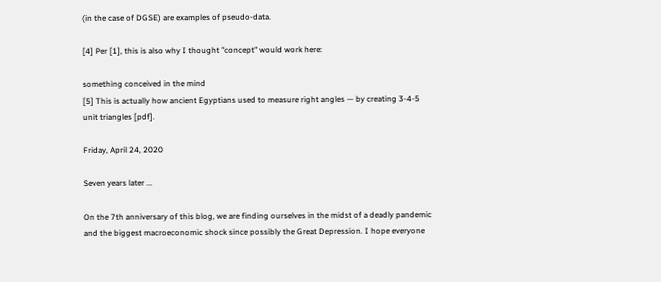(in the case of DGSE) are examples of pseudo-data.

[4] Per [1], this is also why I thought "concept" would work here:

something conceived in the mind
[5] This is actually how ancient Egyptians used to measure right angles — by creating 3-4-5 unit triangles [pdf].

Friday, April 24, 2020

Seven years later ...

On the 7th anniversary of this blog, we are finding ourselves in the midst of a deadly pandemic and the biggest macroeconomic shock since possibly the Great Depression. I hope everyone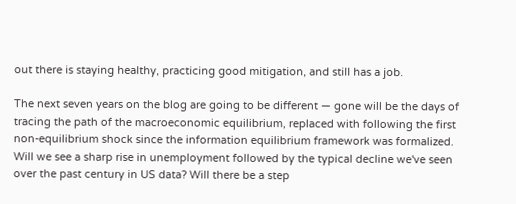out there is staying healthy, practicing good mitigation, and still has a job.

The next seven years on the blog are going to be different — gone will be the days of tracing the path of the macroeconomic equilibrium, replaced with following the first non-equilibrium shock since the information equilibrium framework was formalized. Will we see a sharp rise in unemployment followed by the typical decline we've seen over the past century in US data? Will there be a step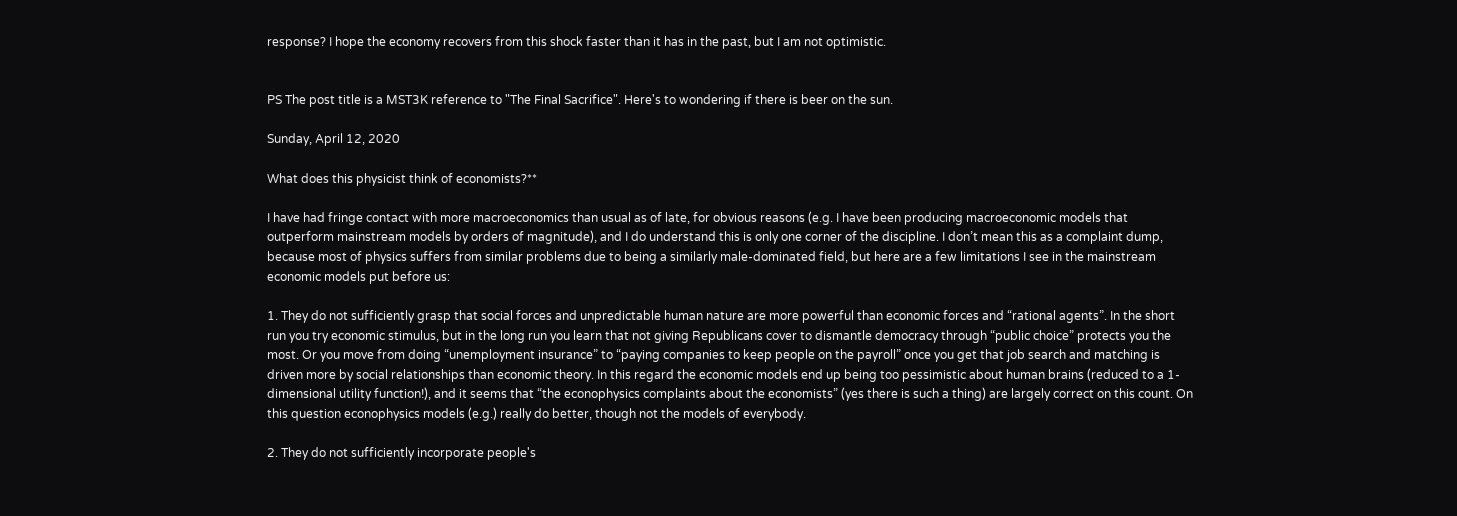response? I hope the economy recovers from this shock faster than it has in the past, but I am not optimistic.


PS The post title is a MST3K reference to "The Final Sacrifice". Here's to wondering if there is beer on the sun.

Sunday, April 12, 2020

What does this physicist think of economists?**

I have had fringe contact with more macroeconomics than usual as of late, for obvious reasons (e.g. I have been producing macroeconomic models that outperform mainstream models by orders of magnitude), and I do understand this is only one corner of the discipline. I don’t mean this as a complaint dump, because most of physics suffers from similar problems due to being a similarly male-dominated field, but here are a few limitations I see in the mainstream economic models put before us:

1. They do not sufficiently grasp that social forces and unpredictable human nature are more powerful than economic forces and “rational agents”. In the short run you try economic stimulus, but in the long run you learn that not giving Republicans cover to dismantle democracy through “public choice” protects you the most. Or you move from doing “unemployment insurance” to “paying companies to keep people on the payroll” once you get that job search and matching is driven more by social relationships than economic theory. In this regard the economic models end up being too pessimistic about human brains (reduced to a 1-dimensional utility function!), and it seems that “the econophysics complaints about the economists” (yes there is such a thing) are largely correct on this count. On this question econophysics models (e.g.) really do better, though not the models of everybody.

2. They do not sufficiently incorporate people's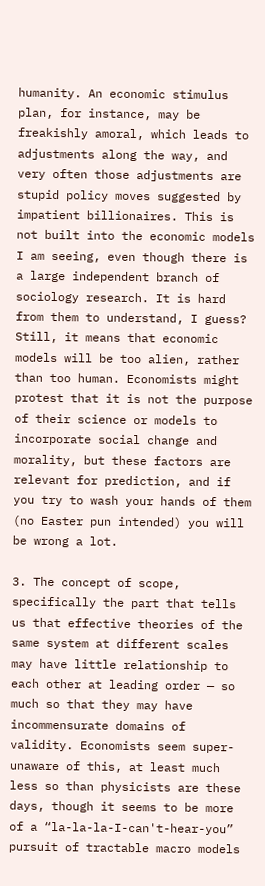humanity. An economic stimulus plan, for instance, may be freakishly amoral, which leads to adjustments along the way, and very often those adjustments are stupid policy moves suggested by impatient billionaires. This is not built into the economic models I am seeing, even though there is a large independent branch of sociology research. It is hard from them to understand, I guess? Still, it means that economic models will be too alien, rather than too human. Economists might protest that it is not the purpose of their science or models to incorporate social change and morality, but these factors are relevant for prediction, and if you try to wash your hands of them (no Easter pun intended) you will be wrong a lot.

3. The concept of scope, specifically the part that tells us that effective theories of the same system at different scales may have little relationship to each other at leading order — so much so that they may have incommensurate domains of validity. Economists seem super-unaware of this, at least much less so than physicists are these days, though it seems to be more of a “la-la-la-I-can't-hear-you” pursuit of tractable macro models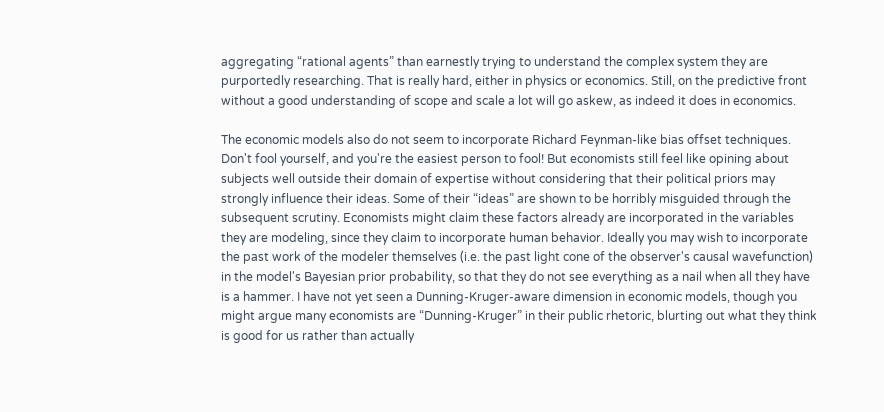aggregating “rational agents” than earnestly trying to understand the complex system they are purportedly researching. That is really hard, either in physics or economics. Still, on the predictive front without a good understanding of scope and scale a lot will go askew, as indeed it does in economics.

The economic models also do not seem to incorporate Richard Feynman-like bias offset techniques. Don't fool yourself, and you're the easiest person to fool! But economists still feel like opining about subjects well outside their domain of expertise without considering that their political priors may strongly influence their ideas. Some of their “ideas” are shown to be horribly misguided through the subsequent scrutiny. Economists might claim these factors already are incorporated in the variables they are modeling, since they claim to incorporate human behavior. Ideally you may wish to incorporate the past work of the modeler themselves (i.e. the past light cone of the observer's causal wavefunction) in the model's Bayesian prior probability, so that they do not see everything as a nail when all they have is a hammer. I have not yet seen a Dunning-Kruger-aware dimension in economic models, though you might argue many economists are “Dunning-Kruger” in their public rhetoric, blurting out what they think is good for us rather than actually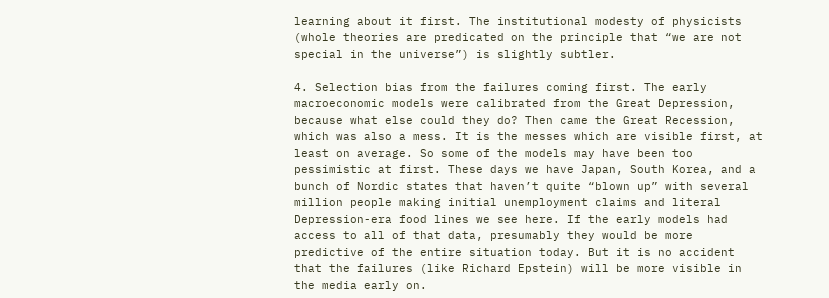learning about it first. The institutional modesty of physicists (whole theories are predicated on the principle that “we are not special in the universe”) is slightly subtler.

4. Selection bias from the failures coming first. The early macroeconomic models were calibrated from the Great Depression, because what else could they do? Then came the Great Recession, which was also a mess. It is the messes which are visible first, at least on average. So some of the models may have been too pessimistic at first. These days we have Japan, South Korea, and a bunch of Nordic states that haven’t quite “blown up” with several million people making initial unemployment claims and literal Depression-era food lines we see here. If the early models had access to all of that data, presumably they would be more predictive of the entire situation today. But it is no accident that the failures (like Richard Epstein) will be more visible in the media early on.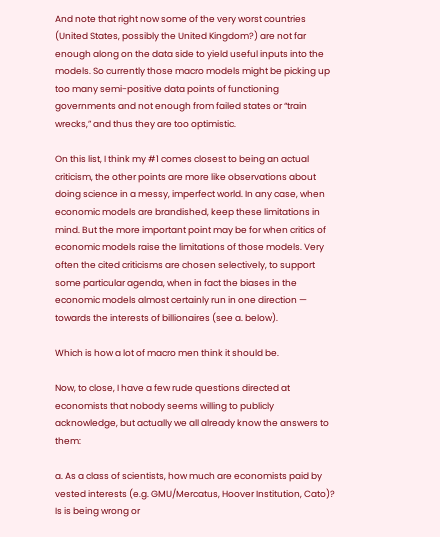And note that right now some of the very worst countries (United States, possibly the United Kingdom?) are not far enough along on the data side to yield useful inputs into the models. So currently those macro models might be picking up too many semi-positive data points of functioning governments and not enough from failed states or “train wrecks,” and thus they are too optimistic.

On this list, I think my #1 comes closest to being an actual criticism, the other points are more like observations about doing science in a messy, imperfect world. In any case, when economic models are brandished, keep these limitations in mind. But the more important point may be for when critics of economic models raise the limitations of those models. Very often the cited criticisms are chosen selectively, to support some particular agenda, when in fact the biases in the economic models almost certainly run in one direction — towards the interests of billionaires (see a. below).

Which is how a lot of macro men think it should be.

Now, to close, I have a few rude questions directed at economists that nobody seems willing to publicly acknowledge, but actually we all already know the answers to them:

a. As a class of scientists, how much are economists paid by vested interests (e.g. GMU/Mercatus, Hoover Institution, Cato)? Is is being wrong or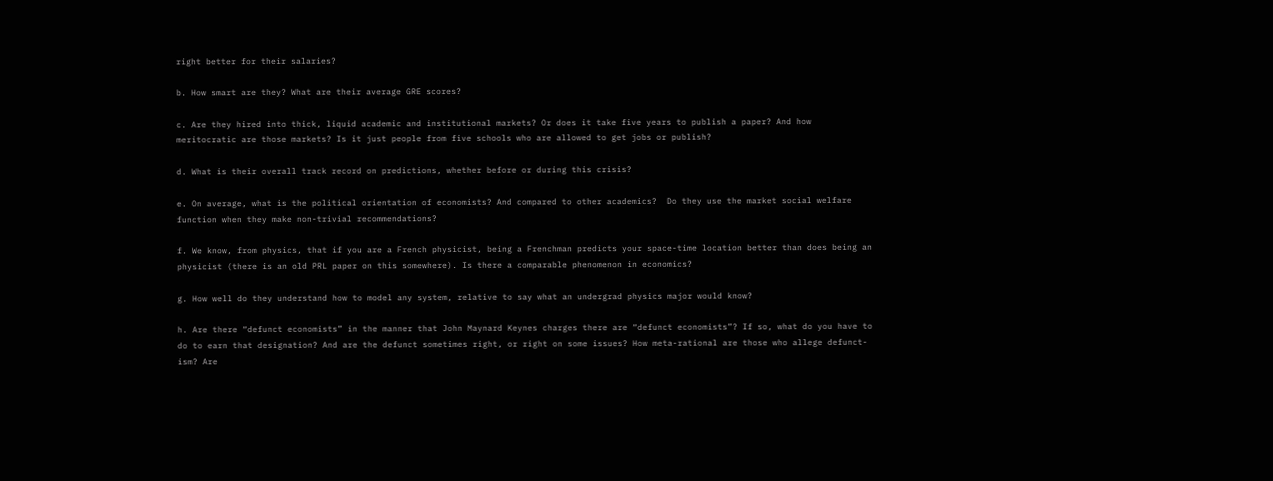right better for their salaries?

b. How smart are they? What are their average GRE scores?

c. Are they hired into thick, liquid academic and institutional markets? Or does it take five years to publish a paper? And how meritocratic are those markets? Is it just people from five schools who are allowed to get jobs or publish?

d. What is their overall track record on predictions, whether before or during this crisis?

e. On average, what is the political orientation of economists? And compared to other academics?  Do they use the market social welfare function when they make non-trivial recommendations?

f. We know, from physics, that if you are a French physicist, being a Frenchman predicts your space-time location better than does being an physicist (there is an old PRL paper on this somewhere). Is there a comparable phenomenon in economics?

g. How well do they understand how to model any system, relative to say what an undergrad physics major would know?

h. Are there “defunct economists” in the manner that John Maynard Keynes charges there are “defunct economists”? If so, what do you have to do to earn that designation? And are the defunct sometimes right, or right on some issues? How meta-rational are those who allege defunct-ism? Are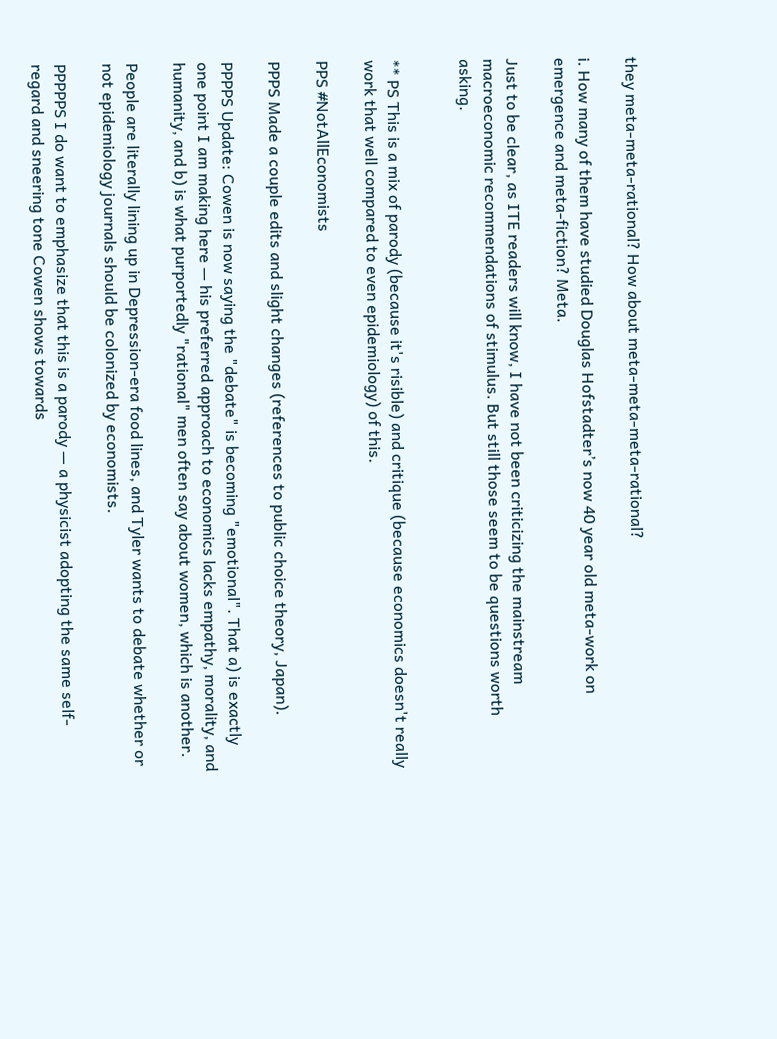they meta-meta-rational? How about meta-meta-meta-rational?

i. How many of them have studied Douglas Hofstadter’s now 40 year old meta-work on emergence and meta-fiction? Meta.

Just to be clear, as ITE readers will know, I have not been criticizing the mainstream macroeconomic recommendations of stimulus. But still those seem to be questions worth asking.


** PS This is a mix of parody (because it's risible) and critique (because economics doesn't really work that well compared to even epidemiology) of this.

PPS #NotAllEconomists

PPPS Made a couple edits and slight changes (references to public choice theory, Japan).

PPPPS Update: Cowen is now saying the "debate" is becoming "emotional". That a) is exactly one point I am making here — his preferred approach to economics lacks empathy, morality, and humanity, and b) is what purportedly "rational" men often say about women, which is another.

People are literally lining up in Depression-era food lines, and Tyler wants to debate whether or not epidemiology journals should be colonized by economists.

PPPPPS I do want to emphasize that this is a parody — a physicist adopting the same self-regard and sneering tone Cowen shows towards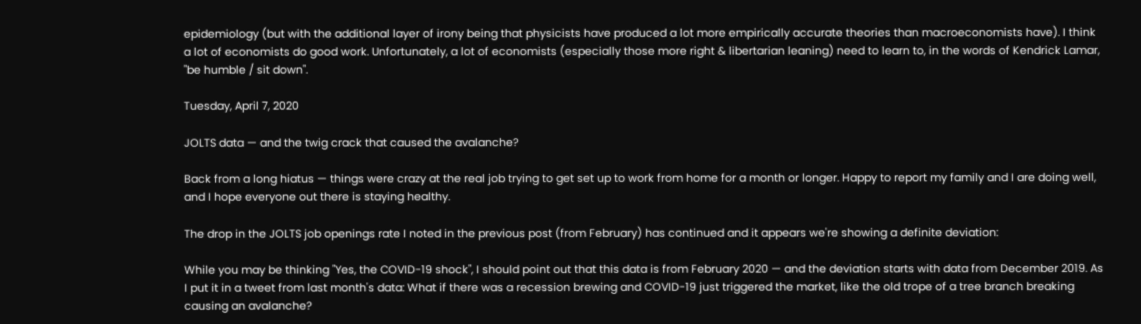epidemiology (but with the additional layer of irony being that physicists have produced a lot more empirically accurate theories than macroeconomists have). I think a lot of economists do good work. Unfortunately, a lot of economists (especially those more right & libertarian leaning) need to learn to, in the words of Kendrick Lamar, "be humble / sit down".

Tuesday, April 7, 2020

JOLTS data — and the twig crack that caused the avalanche?

Back from a long hiatus — things were crazy at the real job trying to get set up to work from home for a month or longer. Happy to report my family and I are doing well, and I hope everyone out there is staying healthy.

The drop in the JOLTS job openings rate I noted in the previous post (from February) has continued and it appears we're showing a definite deviation:

While you may be thinking "Yes, the COVID-19 shock", I should point out that this data is from February 2020 — and the deviation starts with data from December 2019. As I put it in a tweet from last month's data: What if there was a recession brewing and COVID-19 just triggered the market, like the old trope of a tree branch breaking causing an avalanche?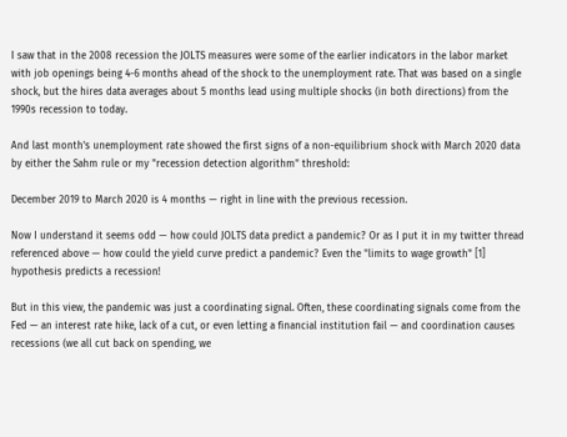I saw that in the 2008 recession the JOLTS measures were some of the earlier indicators in the labor market with job openings being 4-6 months ahead of the shock to the unemployment rate. That was based on a single shock, but the hires data averages about 5 months lead using multiple shocks (in both directions) from the 1990s recession to today.

And last month's unemployment rate showed the first signs of a non-equilibrium shock with March 2020 data by either the Sahm rule or my "recession detection algorithm" threshold:

December 2019 to March 2020 is 4 months — right in line with the previous recession.

Now I understand it seems odd — how could JOLTS data predict a pandemic? Or as I put it in my twitter thread referenced above — how could the yield curve predict a pandemic? Even the "limits to wage growth" [1] hypothesis predicts a recession!

But in this view, the pandemic was just a coordinating signal. Often, these coordinating signals come from the Fed — an interest rate hike, lack of a cut, or even letting a financial institution fail — and coordination causes recessions (we all cut back on spending, we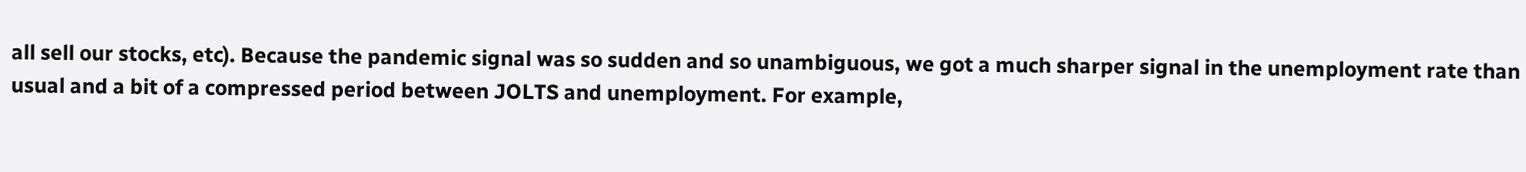all sell our stocks, etc). Because the pandemic signal was so sudden and so unambiguous, we got a much sharper signal in the unemployment rate than usual and a bit of a compressed period between JOLTS and unemployment. For example,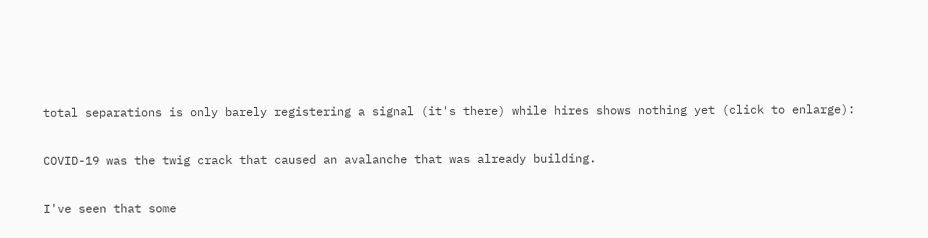total separations is only barely registering a signal (it's there) while hires shows nothing yet (click to enlarge):

COVID-19 was the twig crack that caused an avalanche that was already building.

I've seen that some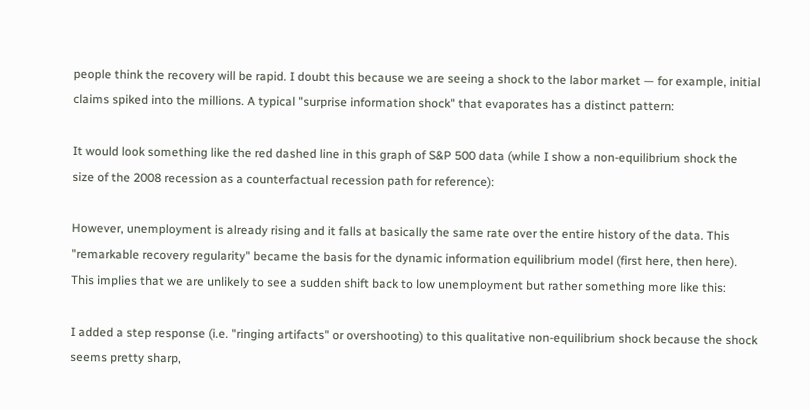people think the recovery will be rapid. I doubt this because we are seeing a shock to the labor market — for example, initial claims spiked into the millions. A typical "surprise information shock" that evaporates has a distinct pattern:

It would look something like the red dashed line in this graph of S&P 500 data (while I show a non-equilibrium shock the size of the 2008 recession as a counterfactual recession path for reference):

However, unemployment is already rising and it falls at basically the same rate over the entire history of the data. This "remarkable recovery regularity" became the basis for the dynamic information equilibrium model (first here, then here). This implies that we are unlikely to see a sudden shift back to low unemployment but rather something more like this:

I added a step response (i.e. "ringing artifacts" or overshooting) to this qualitative non-equilibrium shock because the shock seems pretty sharp,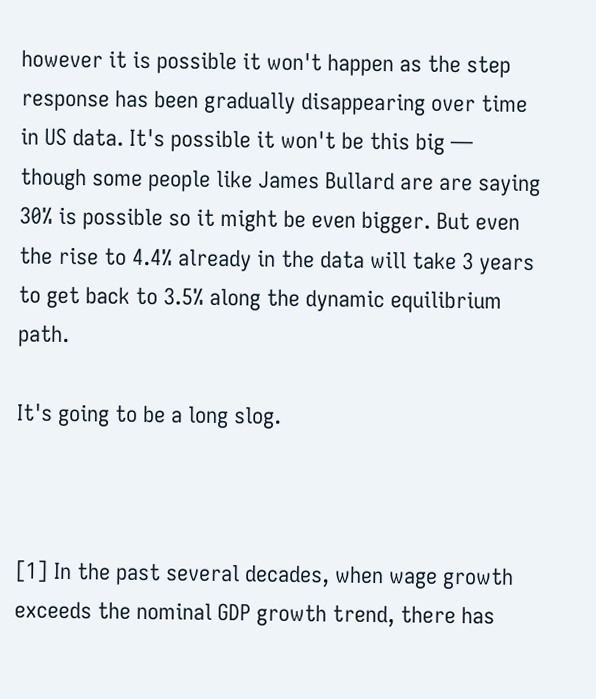however it is possible it won't happen as the step response has been gradually disappearing over time in US data. It's possible it won't be this big — though some people like James Bullard are are saying 30% is possible so it might be even bigger. But even the rise to 4.4% already in the data will take 3 years to get back to 3.5% along the dynamic equilibrium path.

It's going to be a long slog.



[1] In the past several decades, when wage growth exceeds the nominal GDP growth trend, there has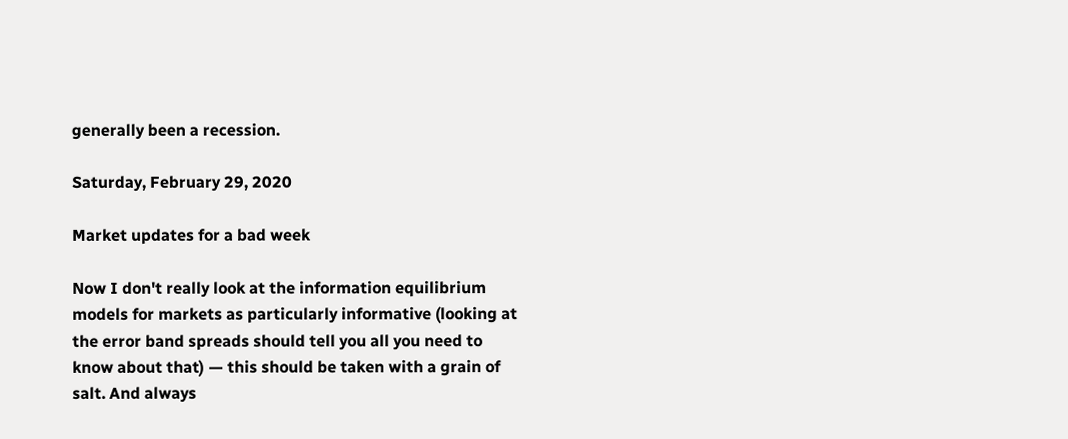generally been a recession.

Saturday, February 29, 2020

Market updates for a bad week

Now I don't really look at the information equilibrium models for markets as particularly informative (looking at the error band spreads should tell you all you need to know about that) — this should be taken with a grain of salt. And always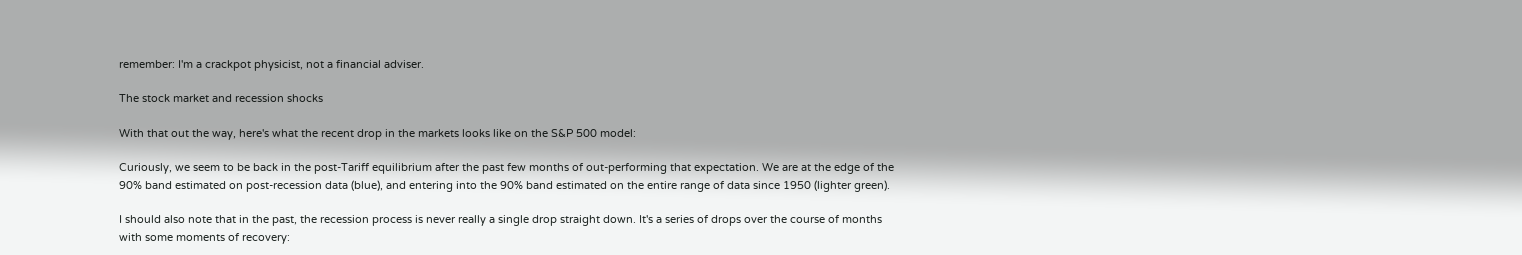remember: I'm a crackpot physicist, not a financial adviser.

The stock market and recession shocks

With that out the way, here's what the recent drop in the markets looks like on the S&P 500 model:

Curiously, we seem to be back in the post-Tariff equilibrium after the past few months of out-performing that expectation. We are at the edge of the 90% band estimated on post-recession data (blue), and entering into the 90% band estimated on the entire range of data since 1950 (lighter green).

I should also note that in the past, the recession process is never really a single drop straight down. It's a series of drops over the course of months with some moments of recovery: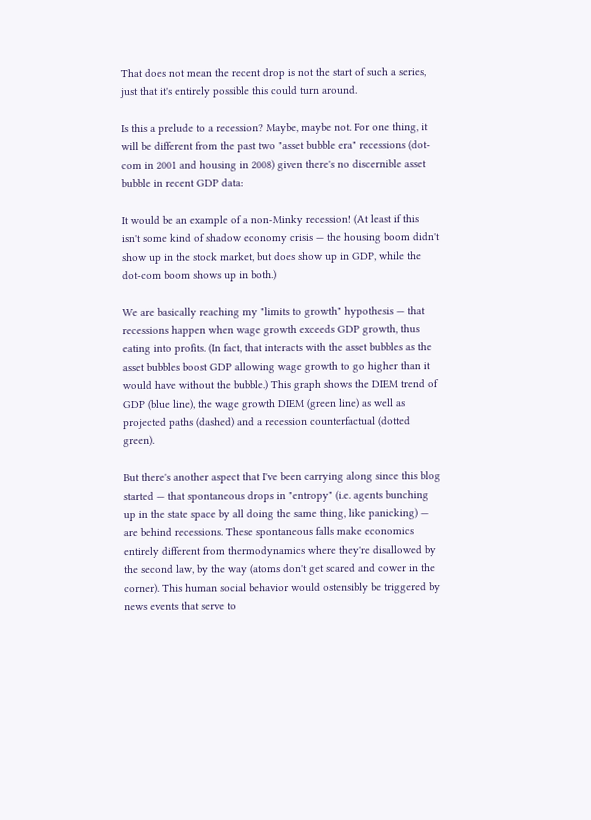That does not mean the recent drop is not the start of such a series, just that it's entirely possible this could turn around.

Is this a prelude to a recession? Maybe, maybe not. For one thing, it will be different from the past two "asset bubble era" recessions (dot-com in 2001 and housing in 2008) given there's no discernible asset bubble in recent GDP data:

It would be an example of a non-Minky recession! (At least if this isn't some kind of shadow economy crisis — the housing boom didn't show up in the stock market, but does show up in GDP, while the dot-com boom shows up in both.)

We are basically reaching my "limits to growth" hypothesis — that recessions happen when wage growth exceeds GDP growth, thus eating into profits. (In fact, that interacts with the asset bubbles as the asset bubbles boost GDP allowing wage growth to go higher than it would have without the bubble.) This graph shows the DIEM trend of GDP (blue line), the wage growth DIEM (green line) as well as projected paths (dashed) and a recession counterfactual (dotted green).

But there's another aspect that I've been carrying along since this blog started — that spontaneous drops in "entropy" (i.e. agents bunching up in the state space by all doing the same thing, like panicking) — are behind recessions. These spontaneous falls make economics entirely different from thermodynamics where they're disallowed by the second law, by the way (atoms don't get scared and cower in the corner). This human social behavior would ostensibly be triggered by news events that serve to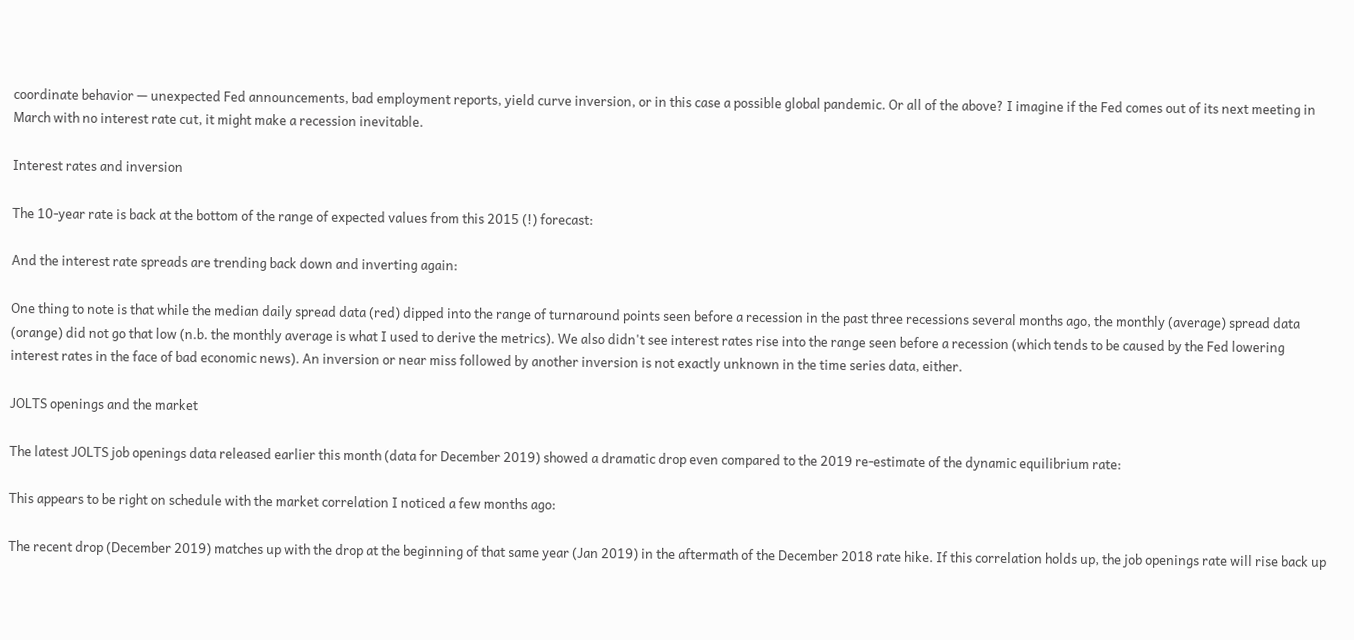coordinate behavior — unexpected Fed announcements, bad employment reports, yield curve inversion, or in this case a possible global pandemic. Or all of the above? I imagine if the Fed comes out of its next meeting in March with no interest rate cut, it might make a recession inevitable.

Interest rates and inversion

The 10-year rate is back at the bottom of the range of expected values from this 2015 (!) forecast:

And the interest rate spreads are trending back down and inverting again:

One thing to note is that while the median daily spread data (red) dipped into the range of turnaround points seen before a recession in the past three recessions several months ago, the monthly (average) spread data (orange) did not go that low (n.b. the monthly average is what I used to derive the metrics). We also didn't see interest rates rise into the range seen before a recession (which tends to be caused by the Fed lowering interest rates in the face of bad economic news). An inversion or near miss followed by another inversion is not exactly unknown in the time series data, either.

JOLTS openings and the market

The latest JOLTS job openings data released earlier this month (data for December 2019) showed a dramatic drop even compared to the 2019 re-estimate of the dynamic equilibrium rate:

This appears to be right on schedule with the market correlation I noticed a few months ago:

The recent drop (December 2019) matches up with the drop at the beginning of that same year (Jan 2019) in the aftermath of the December 2018 rate hike. If this correlation holds up, the job openings rate will rise back up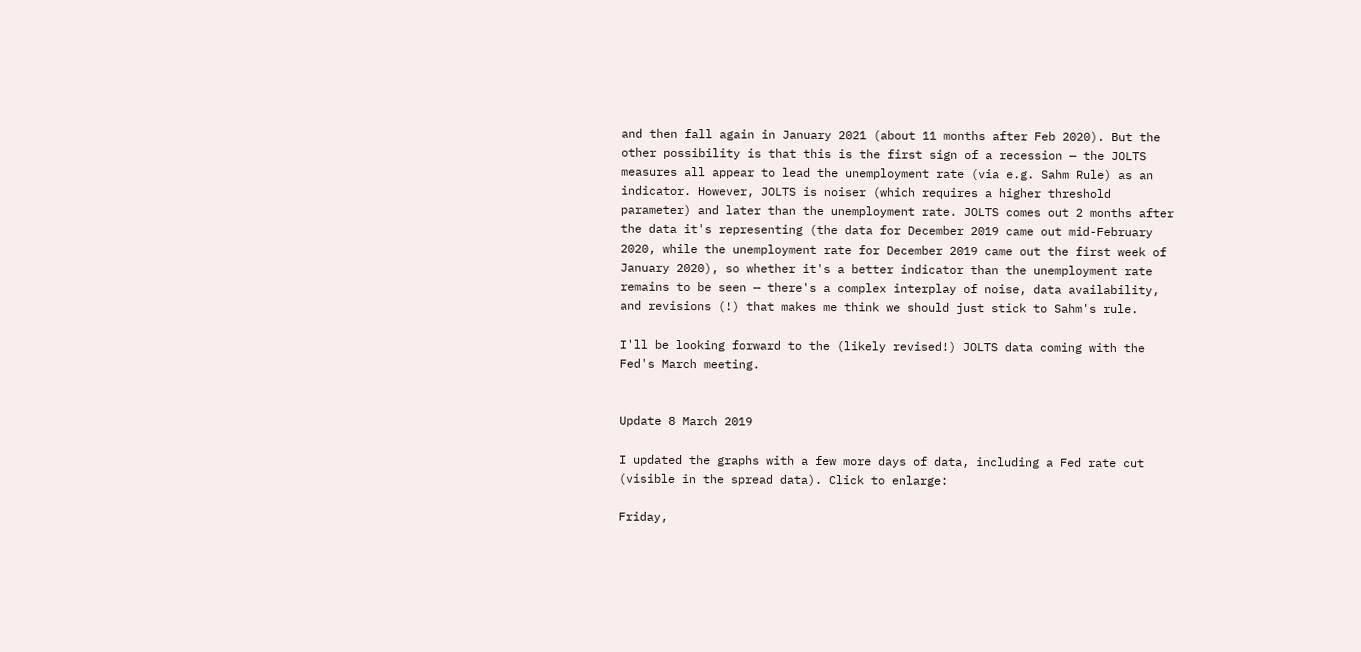and then fall again in January 2021 (about 11 months after Feb 2020). But the other possibility is that this is the first sign of a recession — the JOLTS measures all appear to lead the unemployment rate (via e.g. Sahm Rule) as an indicator. However, JOLTS is noiser (which requires a higher threshold parameter) and later than the unemployment rate. JOLTS comes out 2 months after the data it's representing (the data for December 2019 came out mid-February 2020, while the unemployment rate for December 2019 came out the first week of January 2020), so whether it's a better indicator than the unemployment rate remains to be seen — there's a complex interplay of noise, data availability, and revisions (!) that makes me think we should just stick to Sahm's rule.

I'll be looking forward to the (likely revised!) JOLTS data coming with the Fed's March meeting.


Update 8 March 2019

I updated the graphs with a few more days of data, including a Fed rate cut (visible in the spread data). Click to enlarge:

Friday,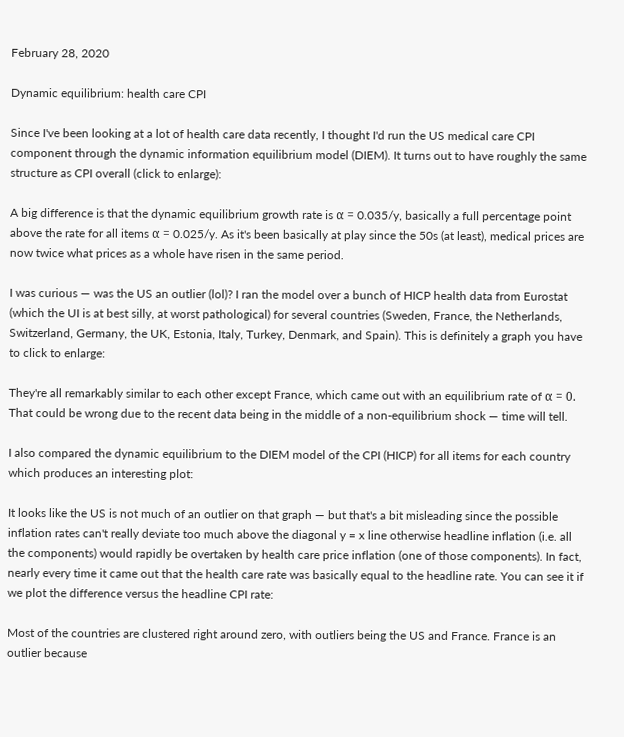February 28, 2020

Dynamic equilibrium: health care CPI

Since I've been looking at a lot of health care data recently, I thought I'd run the US medical care CPI component through the dynamic information equilibrium model (DIEM). It turns out to have roughly the same structure as CPI overall (click to enlarge):

A big difference is that the dynamic equilibrium growth rate is α = 0.035/y, basically a full percentage point above the rate for all items α = 0.025/y. As it's been basically at play since the 50s (at least), medical prices are now twice what prices as a whole have risen in the same period.

I was curious — was the US an outlier (lol)? I ran the model over a bunch of HICP health data from Eurostat (which the UI is at best silly, at worst pathological) for several countries (Sweden, France, the Netherlands, Switzerland, Germany, the UK, Estonia, Italy, Turkey, Denmark, and Spain). This is definitely a graph you have to click to enlarge:

They're all remarkably similar to each other except France, which came out with an equilibrium rate of α = 0. That could be wrong due to the recent data being in the middle of a non-equilibrium shock — time will tell.

I also compared the dynamic equilibrium to the DIEM model of the CPI (HICP) for all items for each country which produces an interesting plot:

It looks like the US is not much of an outlier on that graph — but that's a bit misleading since the possible inflation rates can't really deviate too much above the diagonal y = x line otherwise headline inflation (i.e. all the components) would rapidly be overtaken by health care price inflation (one of those components). In fact, nearly every time it came out that the health care rate was basically equal to the headline rate. You can see it if we plot the difference versus the headline CPI rate:

Most of the countries are clustered right around zero, with outliers being the US and France. France is an outlier because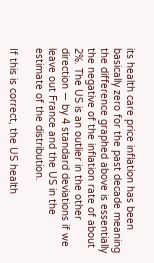its health care price inflation has been basically zero for the past decade meaning the difference graphed above is essentially the negative of the inflation rate of about 2%. The US is an outlier in the other direction — by 4 standard deviations if we leave out France and the US in the estimate of the distribution.

If this is correct, the US health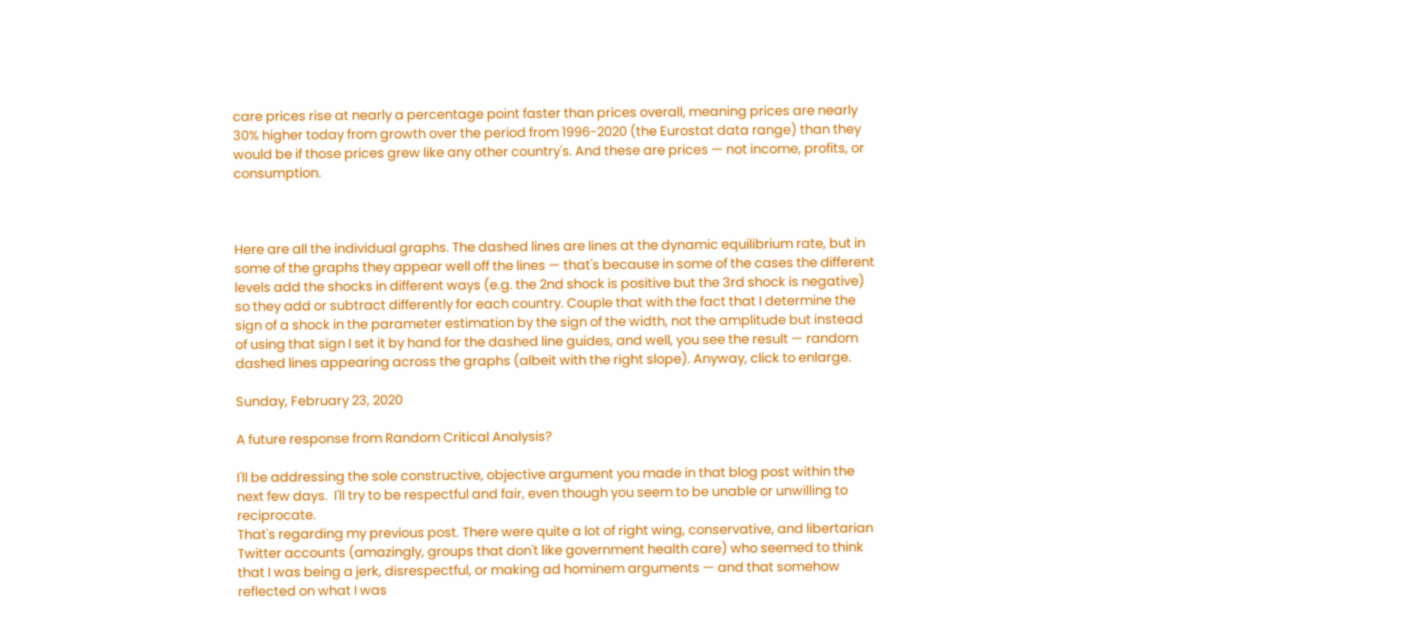care prices rise at nearly a percentage point faster than prices overall, meaning prices are nearly 30% higher today from growth over the period from 1996-2020 (the Eurostat data range) than they would be if those prices grew like any other country's. And these are prices — not income, profits, or consumption.



Here are all the individual graphs. The dashed lines are lines at the dynamic equilibrium rate, but in some of the graphs they appear well off the lines — that's because in some of the cases the different levels add the shocks in different ways (e.g. the 2nd shock is positive but the 3rd shock is negative) so they add or subtract differently for each country. Couple that with the fact that I determine the sign of a shock in the parameter estimation by the sign of the width, not the amplitude but instead of using that sign I set it by hand for the dashed line guides, and well, you see the result — random dashed lines appearing across the graphs (albeit with the right slope). Anyway, click to enlarge.

Sunday, February 23, 2020

A future response from Random Critical Analysis?

I'll be addressing the sole constructive, objective argument you made in that blog post within the next few days.  I'll try to be respectful and fair, even though you seem to be unable or unwilling to reciprocate.
That's regarding my previous post. There were quite a lot of right wing, conservative, and libertarian Twitter accounts (amazingly, groups that don't like government health care) who seemed to think that I was being a jerk, disrespectful, or making ad hominem arguments — and that somehow reflected on what I was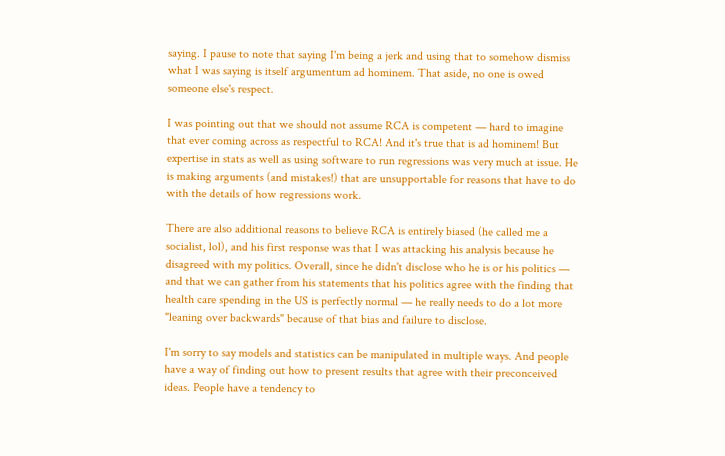saying. I pause to note that saying I'm being a jerk and using that to somehow dismiss what I was saying is itself argumentum ad hominem. That aside, no one is owed someone else's respect.

I was pointing out that we should not assume RCA is competent — hard to imagine that ever coming across as respectful to RCA! And it's true that is ad hominem! But expertise in stats as well as using software to run regressions was very much at issue. He is making arguments (and mistakes!) that are unsupportable for reasons that have to do with the details of how regressions work.

There are also additional reasons to believe RCA is entirely biased (he called me a socialist, lol), and his first response was that I was attacking his analysis because he disagreed with my politics. Overall, since he didn't disclose who he is or his politics — and that we can gather from his statements that his politics agree with the finding that health care spending in the US is perfectly normal — he really needs to do a lot more "leaning over backwards" because of that bias and failure to disclose.

I'm sorry to say models and statistics can be manipulated in multiple ways. And people have a way of finding out how to present results that agree with their preconceived ideas. People have a tendency to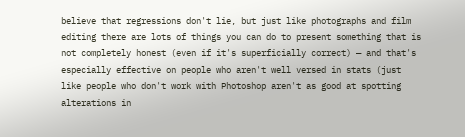believe that regressions don't lie, but just like photographs and film editing there are lots of things you can do to present something that is not completely honest (even if it's superficially correct) — and that's especially effective on people who aren't well versed in stats (just like people who don't work with Photoshop aren't as good at spotting alterations in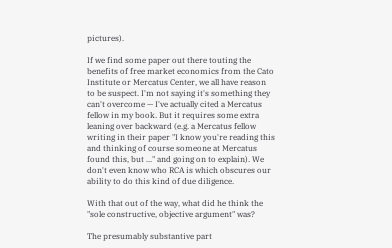pictures).

If we find some paper out there touting the benefits of free market economics from the Cato Institute or Mercatus Center, we all have reason to be suspect. I'm not saying it's something they can't overcome — I've actually cited a Mercatus fellow in my book. But it requires some extra leaning over backward (e.g. a Mercatus fellow writing in their paper "I know you're reading this and thinking of course someone at Mercatus found this, but ..." and going on to explain). We don't even know who RCA is which obscures our ability to do this kind of due diligence.

With that out of the way, what did he think the "sole constructive, objective argument" was?

The presumably substantive part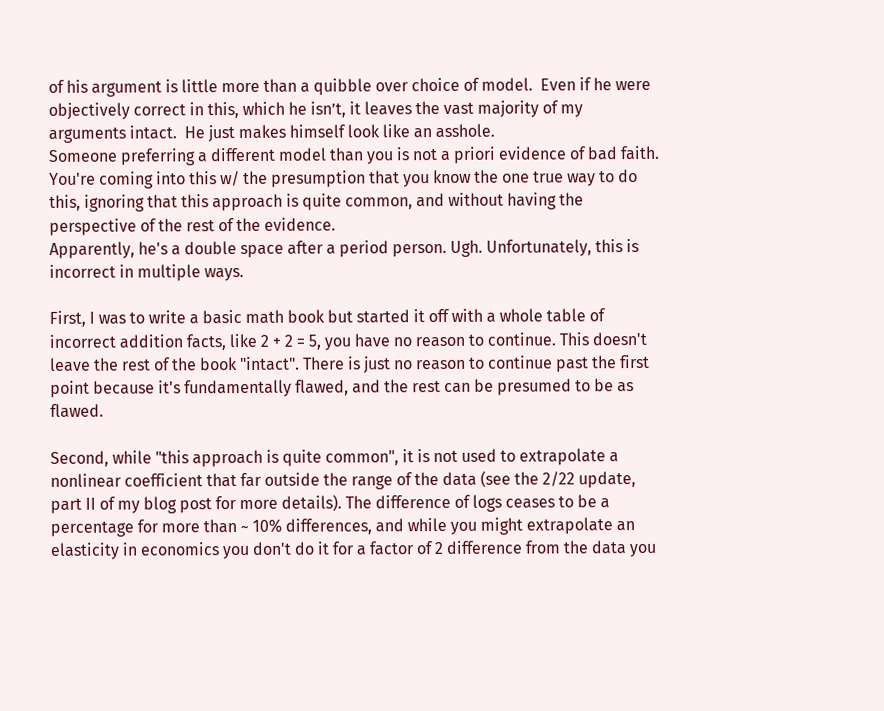of his argument is little more than a quibble over choice of model.  Even if he were objectively correct in this, which he isn’t, it leaves the vast majority of my arguments intact.  He just makes himself look like an asshole.
Someone preferring a different model than you is not a priori evidence of bad faith.  You're coming into this w/ the presumption that you know the one true way to do this, ignoring that this approach is quite common, and without having the perspective of the rest of the evidence.
Apparently, he's a double space after a period person. Ugh. Unfortunately, this is incorrect in multiple ways.

First, I was to write a basic math book but started it off with a whole table of incorrect addition facts, like 2 + 2 = 5, you have no reason to continue. This doesn't leave the rest of the book "intact". There is just no reason to continue past the first point because it's fundamentally flawed, and the rest can be presumed to be as flawed.

Second, while "this approach is quite common", it is not used to extrapolate a nonlinear coefficient that far outside the range of the data (see the 2/22 update, part II of my blog post for more details). The difference of logs ceases to be a percentage for more than ~ 10% differences, and while you might extrapolate an elasticity in economics you don't do it for a factor of 2 difference from the data you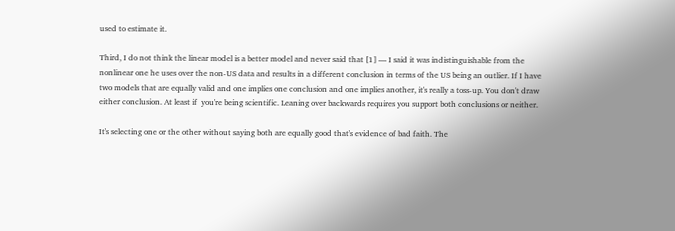used to estimate it.

Third, I do not think the linear model is a better model and never said that [1] — I said it was indistinguishable from the nonlinear one he uses over the non-US data and results in a different conclusion in terms of the US being an outlier. If I have two models that are equally valid and one implies one conclusion and one implies another, it's really a toss-up. You don't draw either conclusion. At least if  you're being scientific. Leaning over backwards requires you support both conclusions or neither.

It's selecting one or the other without saying both are equally good that's evidence of bad faith. The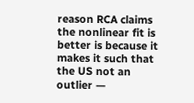reason RCA claims the nonlinear fit is better is because it makes it such that the US not an outlier —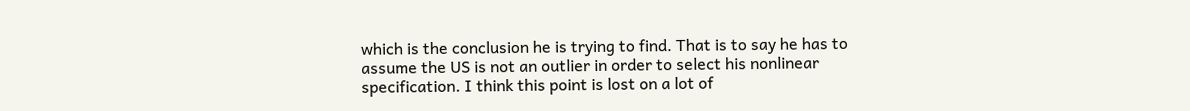which is the conclusion he is trying to find. That is to say he has to assume the US is not an outlier in order to select his nonlinear specification. I think this point is lost on a lot of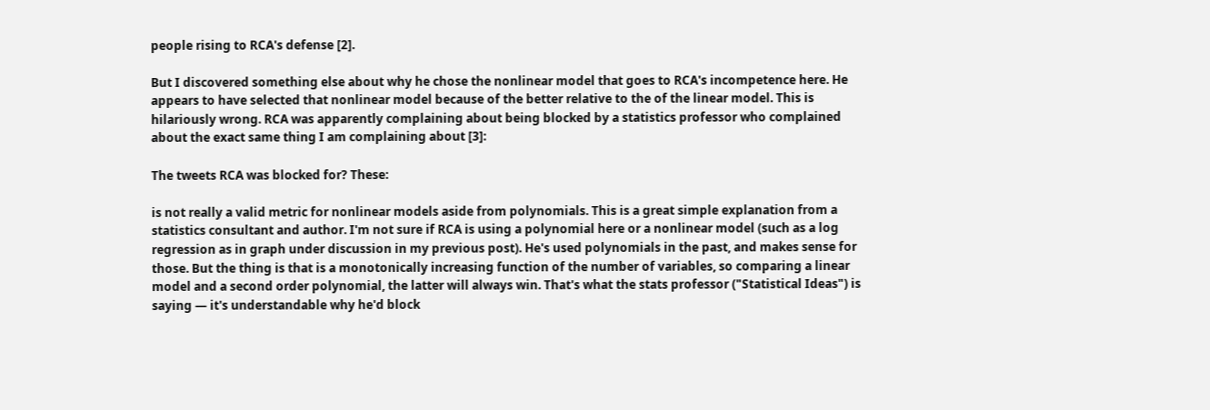people rising to RCA's defense [2].

But I discovered something else about why he chose the nonlinear model that goes to RCA's incompetence here. He appears to have selected that nonlinear model because of the better relative to the of the linear model. This is hilariously wrong. RCA was apparently complaining about being blocked by a statistics professor who complained about the exact same thing I am complaining about [3]:

The tweets RCA was blocked for? These:

is not really a valid metric for nonlinear models aside from polynomials. This is a great simple explanation from a statistics consultant and author. I'm not sure if RCA is using a polynomial here or a nonlinear model (such as a log regression as in graph under discussion in my previous post). He's used polynomials in the past, and makes sense for those. But the thing is that is a monotonically increasing function of the number of variables, so comparing a linear model and a second order polynomial, the latter will always win. That's what the stats professor ("Statistical Ideas") is saying — it's understandable why he'd block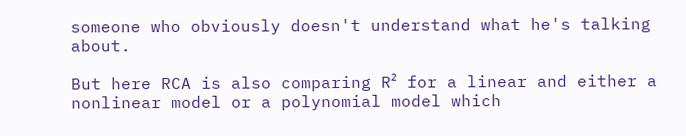someone who obviously doesn't understand what he's talking about.

But here RCA is also comparing R² for a linear and either a nonlinear model or a polynomial model which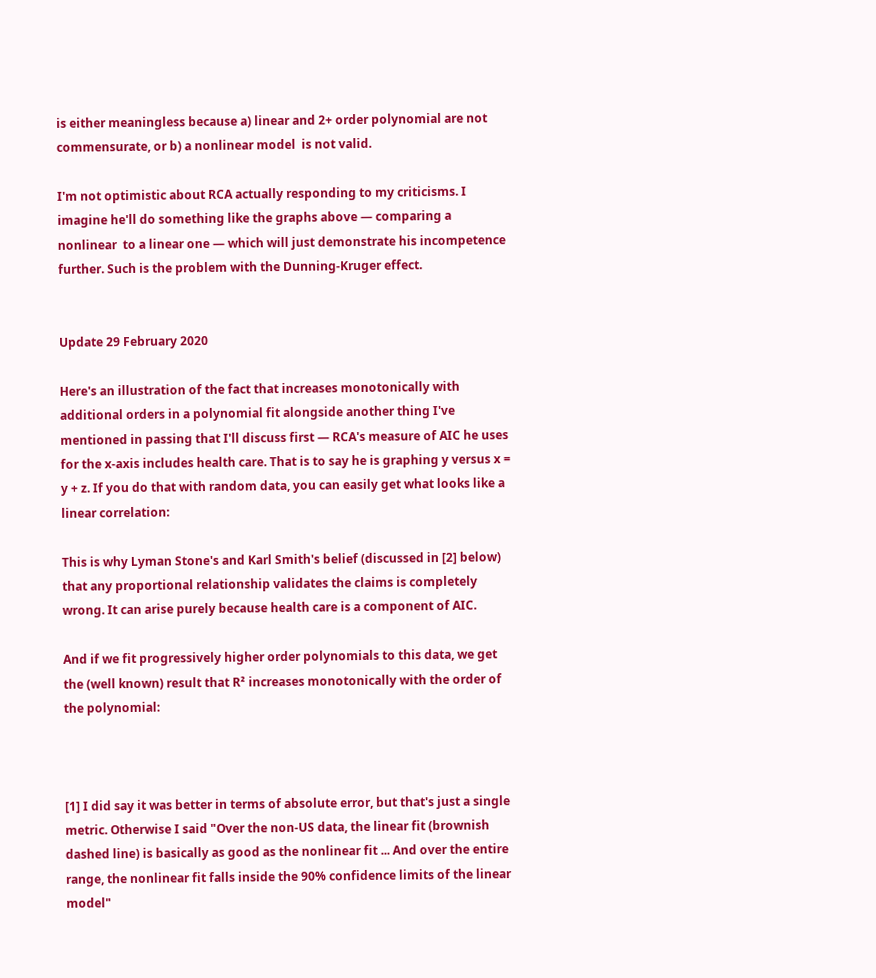is either meaningless because a) linear and 2+ order polynomial are not commensurate, or b) a nonlinear model  is not valid.

I'm not optimistic about RCA actually responding to my criticisms. I imagine he'll do something like the graphs above — comparing a nonlinear  to a linear one — which will just demonstrate his incompetence further. Such is the problem with the Dunning-Kruger effect.


Update 29 February 2020

Here's an illustration of the fact that increases monotonically with additional orders in a polynomial fit alongside another thing I've mentioned in passing that I'll discuss first — RCA's measure of AIC he uses for the x-axis includes health care. That is to say he is graphing y versus x = y + z. If you do that with random data, you can easily get what looks like a linear correlation:

This is why Lyman Stone's and Karl Smith's belief (discussed in [2] below) that any proportional relationship validates the claims is completely wrong. It can arise purely because health care is a component of AIC.

And if we fit progressively higher order polynomials to this data, we get the (well known) result that R² increases monotonically with the order of the polynomial:



[1] I did say it was better in terms of absolute error, but that's just a single metric. Otherwise I said "Over the non-US data, the linear fit (brownish dashed line) is basically as good as the nonlinear fit ... And over the entire range, the nonlinear fit falls inside the 90% confidence limits of the linear model"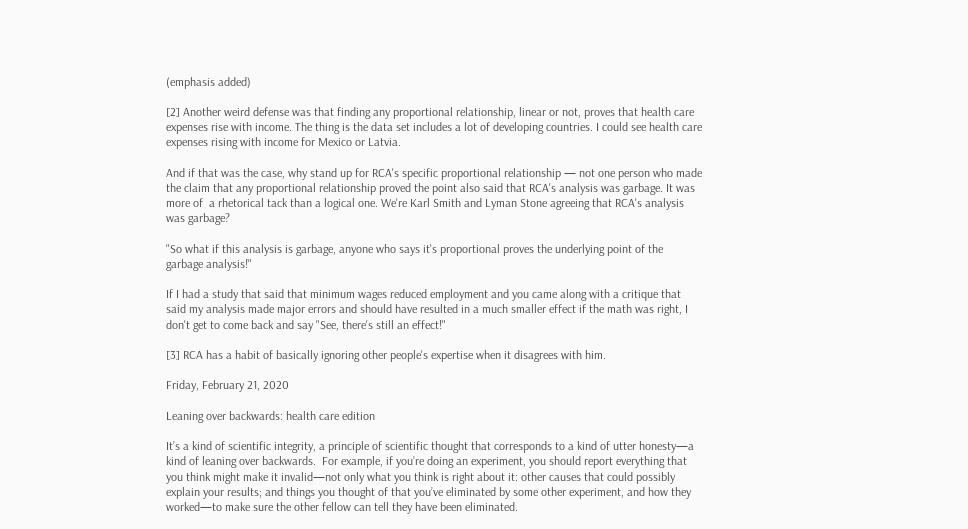(emphasis added)

[2] Another weird defense was that finding any proportional relationship, linear or not, proves that health care expenses rise with income. The thing is the data set includes a lot of developing countries. I could see health care expenses rising with income for Mexico or Latvia.

And if that was the case, why stand up for RCA's specific proportional relationship — not one person who made the claim that any proportional relationship proved the point also said that RCA's analysis was garbage. It was more of  a rhetorical tack than a logical one. We're Karl Smith and Lyman Stone agreeing that RCA's analysis was garbage?

"So what if this analysis is garbage, anyone who says it's proportional proves the underlying point of the garbage analysis!"

If I had a study that said that minimum wages reduced employment and you came along with a critique that said my analysis made major errors and should have resulted in a much smaller effect if the math was right, I don't get to come back and say "See, there's still an effect!"

[3] RCA has a habit of basically ignoring other people's expertise when it disagrees with him.

Friday, February 21, 2020

Leaning over backwards: health care edition

It’s a kind of scientific integrity, a principle of scientific thought that corresponds to a kind of utter honesty—a kind of leaning over backwards.  For example, if you’re doing an experiment, you should report everything that you think might make it invalid—not only what you think is right about it: other causes that could possibly explain your results; and things you thought of that you’ve eliminated by some other experiment, and how they worked—to make sure the other fellow can tell they have been eliminated.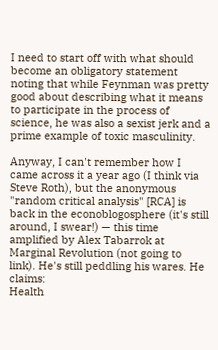I need to start off with what should become an obligatory statement noting that while Feynman was pretty good about describing what it means to participate in the process of science, he was also a sexist jerk and a prime example of toxic masculinity.

Anyway, I can't remember how I came across it a year ago (I think via Steve Roth), but the anonymous "random critical analysis" [RCA] is back in the econoblogosphere (it's still around, I swear!) — this time amplified by Alex Tabarrok at Marginal Revolution (not going to link). He's still peddling his wares. He claims:
Health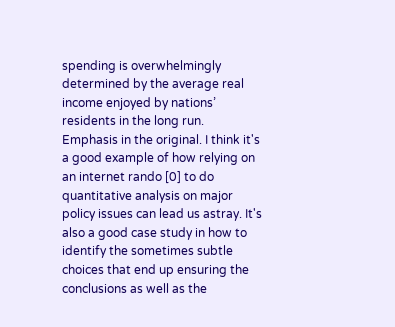spending is overwhelmingly determined by the average real income enjoyed by nations’ residents in the long run.
Emphasis in the original. I think it's a good example of how relying on an internet rando [0] to do quantitative analysis on major policy issues can lead us astray. It's also a good case study in how to identify the sometimes subtle choices that end up ensuring the conclusions as well as the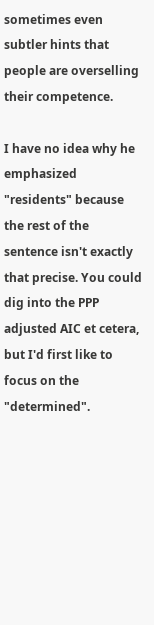sometimes even subtler hints that people are overselling their competence.

I have no idea why he emphasized "residents" because the rest of the sentence isn't exactly that precise. You could dig into the PPP adjusted AIC et cetera, but I'd first like to focus on the "determined".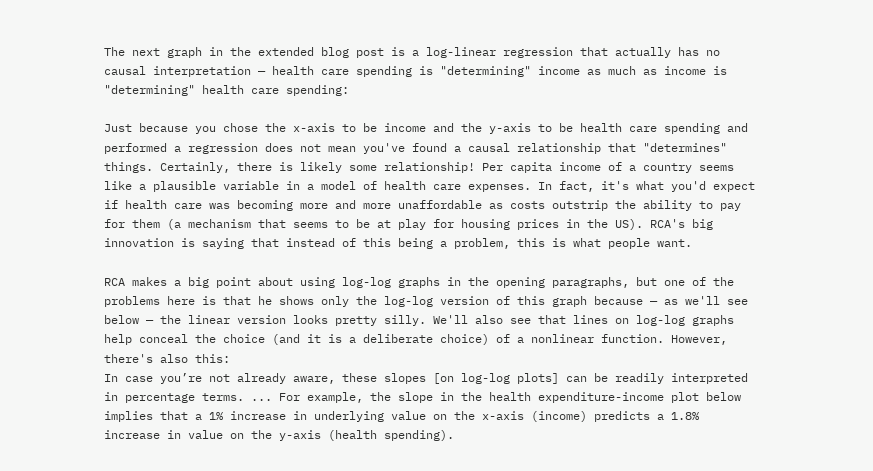The next graph in the extended blog post is a log-linear regression that actually has no causal interpretation — health care spending is "determining" income as much as income is "determining" health care spending:

Just because you chose the x-axis to be income and the y-axis to be health care spending and performed a regression does not mean you've found a causal relationship that "determines" things. Certainly, there is likely some relationship! Per capita income of a country seems like a plausible variable in a model of health care expenses. In fact, it's what you'd expect if health care was becoming more and more unaffordable as costs outstrip the ability to pay for them (a mechanism that seems to be at play for housing prices in the US). RCA's big innovation is saying that instead of this being a problem, this is what people want.

RCA makes a big point about using log-log graphs in the opening paragraphs, but one of the problems here is that he shows only the log-log version of this graph because — as we'll see below — the linear version looks pretty silly. We'll also see that lines on log-log graphs help conceal the choice (and it is a deliberate choice) of a nonlinear function. However, there's also this:
In case you’re not already aware, these slopes [on log-log plots] can be readily interpreted in percentage terms. ... For example, the slope in the health expenditure-income plot below implies that a 1% increase in underlying value on the x-axis (income) predicts a 1.8% increase in value on the y-axis (health spending).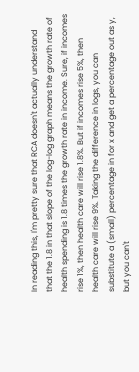In reading this, I'm pretty sure that RCA doesn't actually understand that the 1.8 in that slope of the log-log graph means the growth rate of health spending is 1.8 times the growth rate in income. Sure, if incomes rise 1%, then health care will rise 1.8%. But if incomes rise 5%, then health care will rise 9%. Taking the difference in logs, you can substitute a (small) percentage in for x and get a percentage out as y, but you can't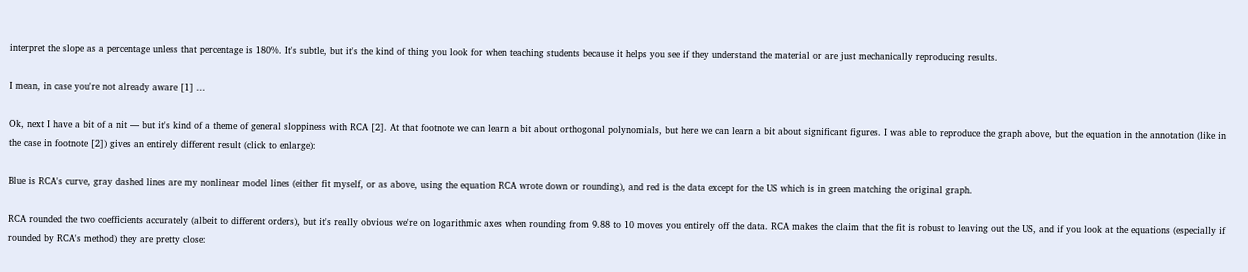interpret the slope as a percentage unless that percentage is 180%. It's subtle, but it's the kind of thing you look for when teaching students because it helps you see if they understand the material or are just mechanically reproducing results.

I mean, in case you're not already aware [1] ...

Ok, next I have a bit of a nit — but it's kind of a theme of general sloppiness with RCA [2]. At that footnote we can learn a bit about orthogonal polynomials, but here we can learn a bit about significant figures. I was able to reproduce the graph above, but the equation in the annotation (like in the case in footnote [2]) gives an entirely different result (click to enlarge):

Blue is RCA's curve, gray dashed lines are my nonlinear model lines (either fit myself, or as above, using the equation RCA wrote down or rounding), and red is the data except for the US which is in green matching the original graph.

RCA rounded the two coefficients accurately (albeit to different orders), but it's really obvious we're on logarithmic axes when rounding from 9.88 to 10 moves you entirely off the data. RCA makes the claim that the fit is robust to leaving out the US, and if you look at the equations (especially if rounded by RCA's method) they are pretty close: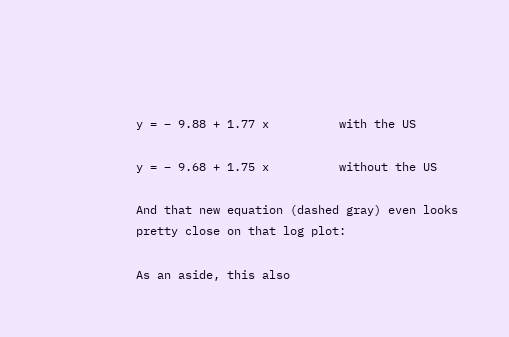y = − 9.88 + 1.77 x          with the US

y = − 9.68 + 1.75 x          without the US

And that new equation (dashed gray) even looks pretty close on that log plot:

As an aside, this also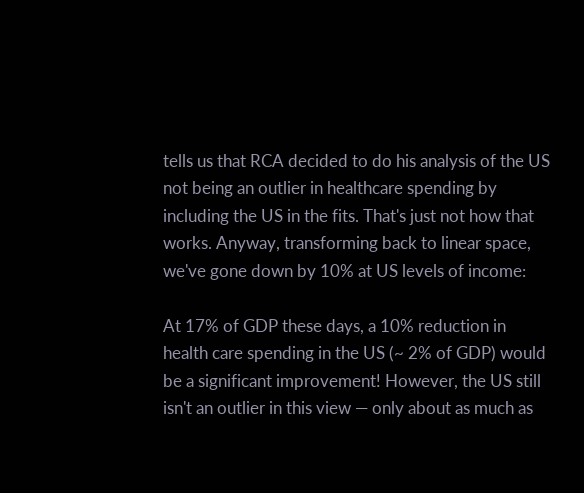tells us that RCA decided to do his analysis of the US not being an outlier in healthcare spending by including the US in the fits. That's just not how that works. Anyway, transforming back to linear space, we've gone down by 10% at US levels of income:

At 17% of GDP these days, a 10% reduction in health care spending in the US (~ 2% of GDP) would be a significant improvement! However, the US still isn't an outlier in this view — only about as much as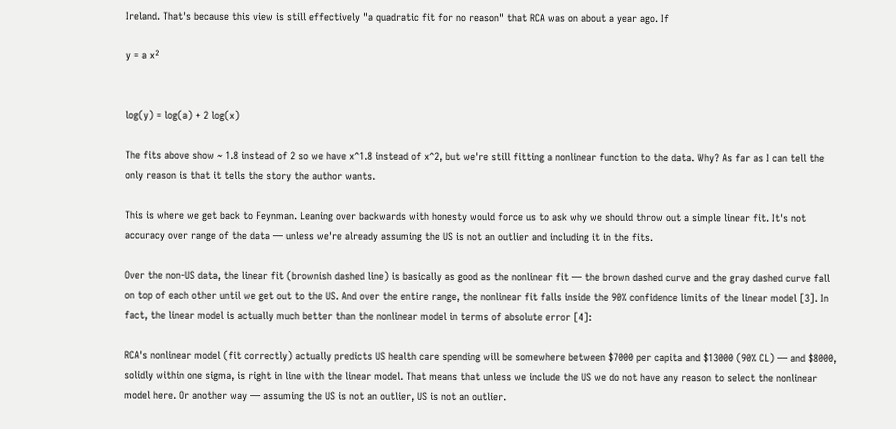Ireland. That's because this view is still effectively "a quadratic fit for no reason" that RCA was on about a year ago. If

y = a x²


log(y) = log(a) + 2 log(x)

The fits above show ~ 1.8 instead of 2 so we have x^1.8 instead of x^2, but we're still fitting a nonlinear function to the data. Why? As far as I can tell the only reason is that it tells the story the author wants.

This is where we get back to Feynman. Leaning over backwards with honesty would force us to ask why we should throw out a simple linear fit. It's not accuracy over range of the data — unless we're already assuming the US is not an outlier and including it in the fits.

Over the non-US data, the linear fit (brownish dashed line) is basically as good as the nonlinear fit — the brown dashed curve and the gray dashed curve fall on top of each other until we get out to the US. And over the entire range, the nonlinear fit falls inside the 90% confidence limits of the linear model [3]. In fact, the linear model is actually much better than the nonlinear model in terms of absolute error [4]:

RCA's nonlinear model (fit correctly) actually predicts US health care spending will be somewhere between $7000 per capita and $13000 (90% CL) — and $8000, solidly within one sigma, is right in line with the linear model. That means that unless we include the US we do not have any reason to select the nonlinear model here. Or another way — assuming the US is not an outlier, US is not an outlier.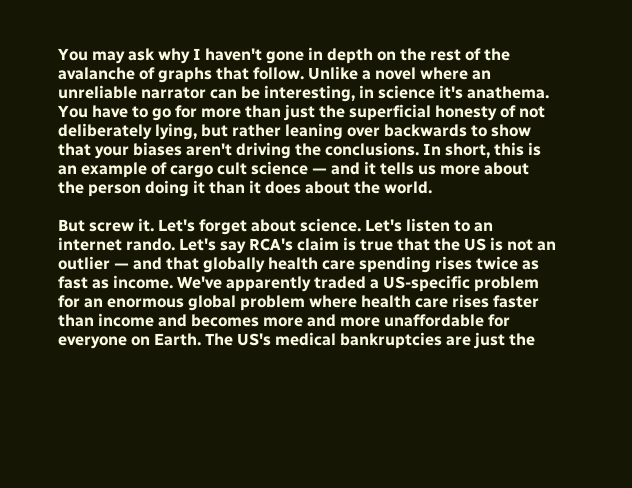You may ask why I haven't gone in depth on the rest of the avalanche of graphs that follow. Unlike a novel where an unreliable narrator can be interesting, in science it's anathema. You have to go for more than just the superficial honesty of not deliberately lying, but rather leaning over backwards to show that your biases aren't driving the conclusions. In short, this is an example of cargo cult science — and it tells us more about the person doing it than it does about the world.

But screw it. Let's forget about science. Let's listen to an internet rando. Let's say RCA's claim is true that the US is not an outlier — and that globally health care spending rises twice as fast as income. We've apparently traded a US-specific problem for an enormous global problem where health care rises faster than income and becomes more and more unaffordable for everyone on Earth. The US's medical bankruptcies are just the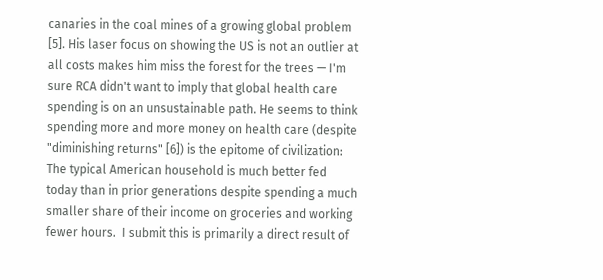canaries in the coal mines of a growing global problem [5]. His laser focus on showing the US is not an outlier at all costs makes him miss the forest for the trees — I'm sure RCA didn't want to imply that global health care spending is on an unsustainable path. He seems to think spending more and more money on health care (despite "diminishing returns" [6]) is the epitome of civilization:
The typical American household is much better fed today than in prior generations despite spending a much smaller share of their income on groceries and working fewer hours.  I submit this is primarily a direct result of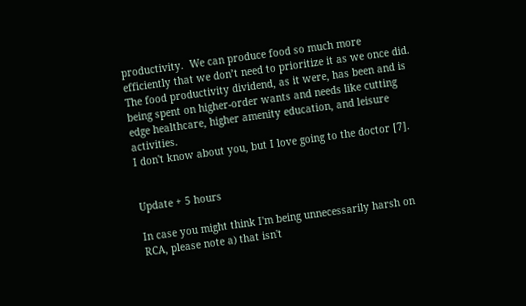productivity.  We can produce food so much more efficiently that we don’t need to prioritize it as we once did.  The food productivity dividend, as it were, has been and is being spent on higher-order wants and needs like cutting edge healthcare, higher amenity education, and leisure activities.
I don't know about you, but I love going to the doctor [7].


Update + 5 hours

In case you might think I'm being unnecessarily harsh on RCA, please note a) that isn't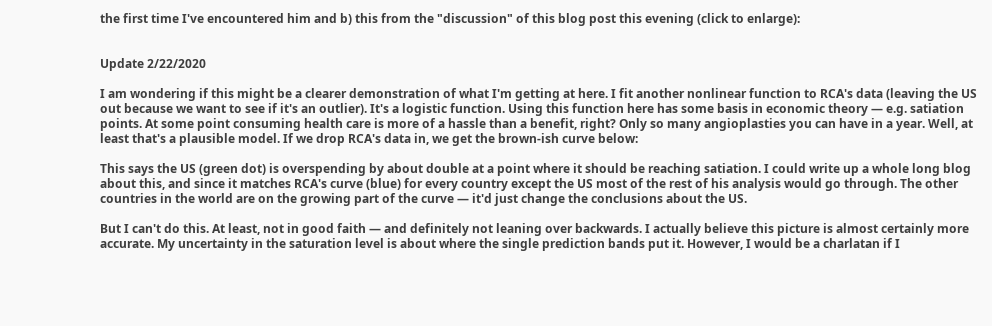the first time I've encountered him and b) this from the "discussion" of this blog post this evening (click to enlarge):


Update 2/22/2020

I am wondering if this might be a clearer demonstration of what I'm getting at here. I fit another nonlinear function to RCA's data (leaving the US out because we want to see if it's an outlier). It's a logistic function. Using this function here has some basis in economic theory — e.g. satiation points. At some point consuming health care is more of a hassle than a benefit, right? Only so many angioplasties you can have in a year. Well, at least that's a plausible model. If we drop RCA's data in, we get the brown-ish curve below:

This says the US (green dot) is overspending by about double at a point where it should be reaching satiation. I could write up a whole long blog about this, and since it matches RCA's curve (blue) for every country except the US most of the rest of his analysis would go through. The other countries in the world are on the growing part of the curve — it'd just change the conclusions about the US.

But I can't do this. At least, not in good faith — and definitely not leaning over backwards. I actually believe this picture is almost certainly more accurate. My uncertainty in the saturation level is about where the single prediction bands put it. However, I would be a charlatan if I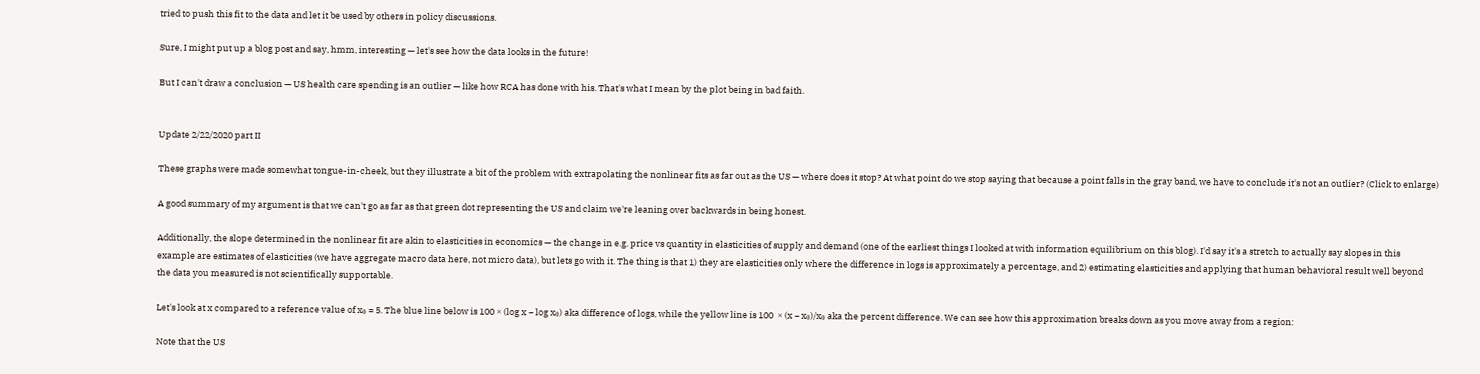tried to push this fit to the data and let it be used by others in policy discussions.

Sure, I might put up a blog post and say, hmm, interesting — let's see how the data looks in the future!

But I can't draw a conclusion — US health care spending is an outlier — like how RCA has done with his. That's what I mean by the plot being in bad faith.


Update 2/22/2020 part II

These graphs were made somewhat tongue-in-cheek, but they illustrate a bit of the problem with extrapolating the nonlinear fits as far out as the US — where does it stop? At what point do we stop saying that because a point falls in the gray band, we have to conclude it's not an outlier? (Click to enlarge)

A good summary of my argument is that we can't go as far as that green dot representing the US and claim we're leaning over backwards in being honest.

Additionally, the slope determined in the nonlinear fit are akin to elasticities in economics — the change in e.g. price vs quantity in elasticities of supply and demand (one of the earliest things I looked at with information equilibrium on this blog). I'd say it's a stretch to actually say slopes in this example are estimates of elasticities (we have aggregate macro data here, not micro data), but lets go with it. The thing is that 1) they are elasticities only where the difference in logs is approximately a percentage, and 2) estimating elasticities and applying that human behavioral result well beyond the data you measured is not scientifically supportable.

Let's look at x compared to a reference value of x₀ = 5. The blue line below is 100 × (log x − log x₀) aka difference of logs, while the yellow line is 100  × (x − x₀)/x₀ aka the percent difference. We can see how this approximation breaks down as you move away from a region:

Note that the US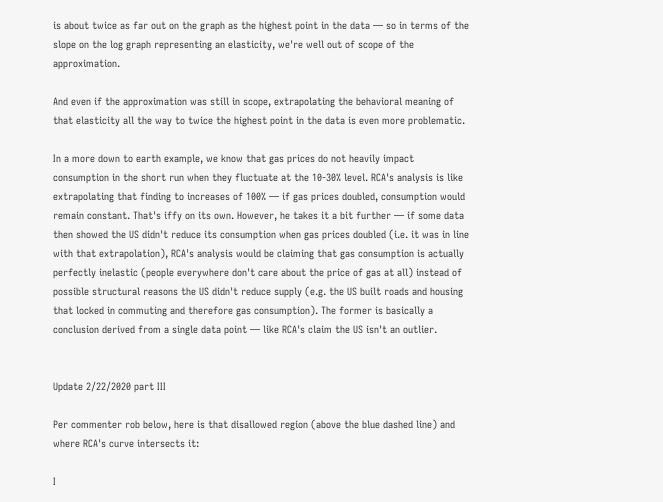is about twice as far out on the graph as the highest point in the data — so in terms of the slope on the log graph representing an elasticity, we're well out of scope of the approximation.

And even if the approximation was still in scope, extrapolating the behavioral meaning of that elasticity all the way to twice the highest point in the data is even more problematic.

In a more down to earth example, we know that gas prices do not heavily impact consumption in the short run when they fluctuate at the 10-30% level. RCA's analysis is like extrapolating that finding to increases of 100% — if gas prices doubled, consumption would remain constant. That's iffy on its own. However, he takes it a bit further — if some data then showed the US didn't reduce its consumption when gas prices doubled (i.e. it was in line with that extrapolation), RCA's analysis would be claiming that gas consumption is actually perfectly inelastic (people everywhere don't care about the price of gas at all) instead of possible structural reasons the US didn't reduce supply (e.g. the US built roads and housing that locked in commuting and therefore gas consumption). The former is basically a conclusion derived from a single data point — like RCA's claim the US isn't an outlier.


Update 2/22/2020 part III

Per commenter rob below, here is that disallowed region (above the blue dashed line) and where RCA's curve intersects it:

I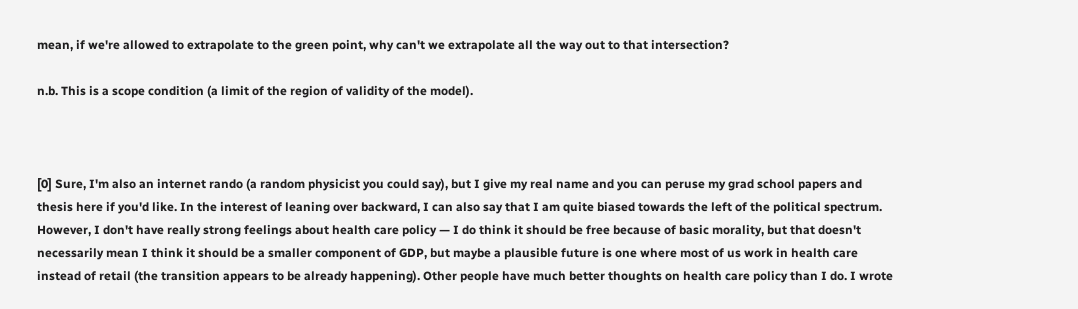mean, if we're allowed to extrapolate to the green point, why can't we extrapolate all the way out to that intersection?

n.b. This is a scope condition (a limit of the region of validity of the model).



[0] Sure, I'm also an internet rando (a random physicist you could say), but I give my real name and you can peruse my grad school papers and thesis here if you'd like. In the interest of leaning over backward, I can also say that I am quite biased towards the left of the political spectrum. However, I don't have really strong feelings about health care policy — I do think it should be free because of basic morality, but that doesn't necessarily mean I think it should be a smaller component of GDP, but maybe a plausible future is one where most of us work in health care instead of retail (the transition appears to be already happening). Other people have much better thoughts on health care policy than I do. I wrote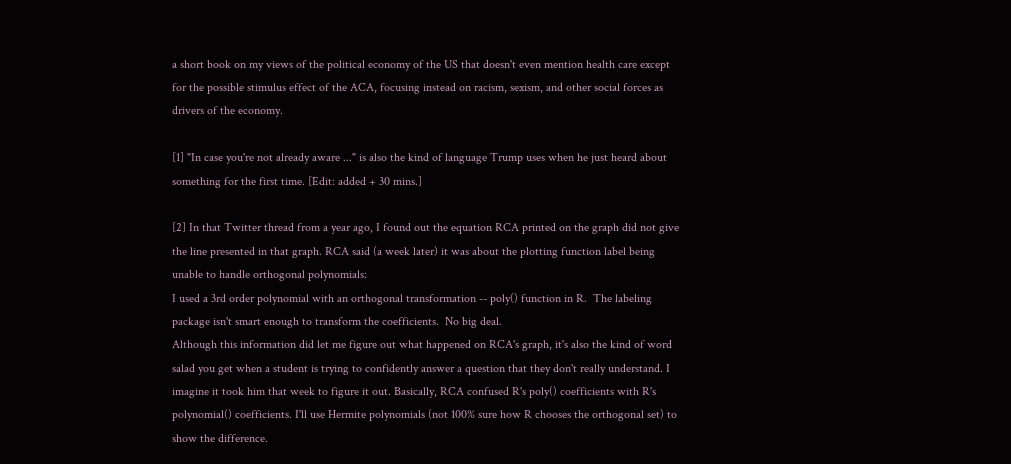a short book on my views of the political economy of the US that doesn't even mention health care except for the possible stimulus effect of the ACA, focusing instead on racism, sexism, and other social forces as drivers of the economy.

[1] "In case you're not already aware ..." is also the kind of language Trump uses when he just heard about something for the first time. [Edit: added + 30 mins.]

[2] In that Twitter thread from a year ago, I found out the equation RCA printed on the graph did not give the line presented in that graph. RCA said (a week later) it was about the plotting function label being unable to handle orthogonal polynomials:
I used a 3rd order polynomial with an orthogonal transformation -- poly() function in R.  The labeling package isn't smart enough to transform the coefficients.  No big deal.
Although this information did let me figure out what happened on RCA's graph, it's also the kind of word salad you get when a student is trying to confidently answer a question that they don't really understand. I imagine it took him that week to figure it out. Basically, RCA confused R's poly() coefficients with R's polynomial() coefficients. I'll use Hermite polynomials (not 100% sure how R chooses the orthogonal set) to show the difference.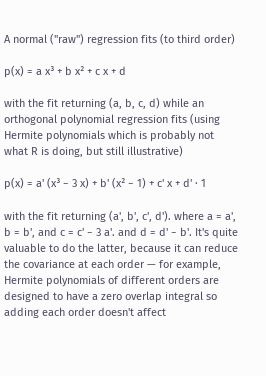A normal ("raw") regression fits (to third order)

p(x) = a x³ + b x² + c x + d

with the fit returning (a, b, c, d) while an orthogonal polynomial regression fits (using Hermite polynomials which is probably not what R is doing, but still illustrative)

p(x) = a' (x³ − 3 x) + b' (x² − 1) + c' x + d' · 1

with the fit returning (a', b', c', d'). where a = a', b = b', and c = c' − 3 a'. and d = d' − b'. It's quite valuable to do the latter, because it can reduce the covariance at each order — for example, Hermite polynomials of different orders are designed to have a zero overlap integral so adding each order doesn't affect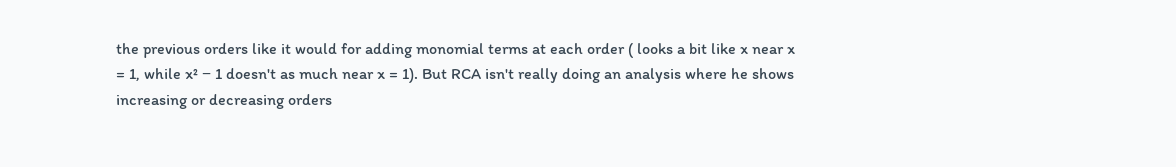the previous orders like it would for adding monomial terms at each order ( looks a bit like x near x = 1, while x² − 1 doesn't as much near x = 1). But RCA isn't really doing an analysis where he shows increasing or decreasing orders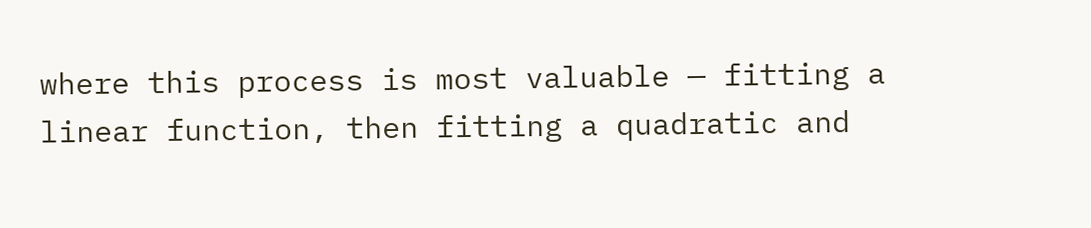where this process is most valuable — fitting a linear function, then fitting a quadratic and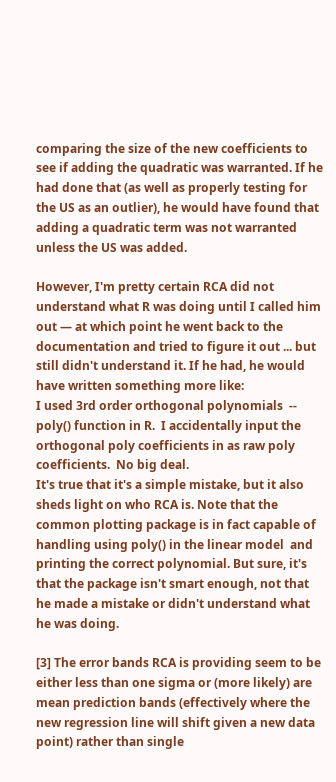comparing the size of the new coefficients to see if adding the quadratic was warranted. If he had done that (as well as properly testing for the US as an outlier), he would have found that adding a quadratic term was not warranted unless the US was added.

However, I'm pretty certain RCA did not understand what R was doing until I called him out — at which point he went back to the documentation and tried to figure it out ... but still didn't understand it. If he had, he would have written something more like:
I used 3rd order orthogonal polynomials  -- poly() function in R.  I accidentally input the orthogonal poly coefficients in as raw poly coefficients.  No big deal.
It's true that it's a simple mistake, but it also sheds light on who RCA is. Note that the common plotting package is in fact capable of handling using poly() in the linear model  and printing the correct polynomial. But sure, it's that the package isn't smart enough, not that he made a mistake or didn't understand what he was doing.

[3] The error bands RCA is providing seem to be either less than one sigma or (more likely) are mean prediction bands (effectively where the new regression line will shift given a new data point) rather than single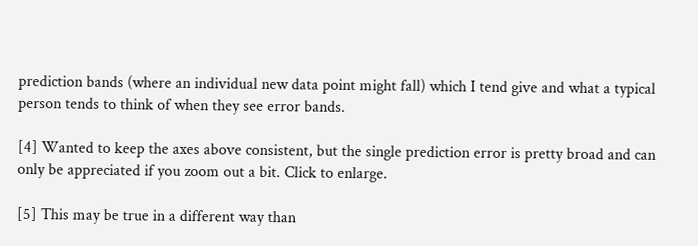prediction bands (where an individual new data point might fall) which I tend give and what a typical person tends to think of when they see error bands.

[4] Wanted to keep the axes above consistent, but the single prediction error is pretty broad and can only be appreciated if you zoom out a bit. Click to enlarge.

[5] This may be true in a different way than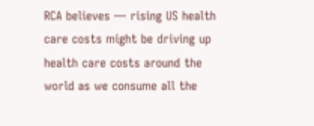RCA believes — rising US health care costs might be driving up health care costs around the world as we consume all the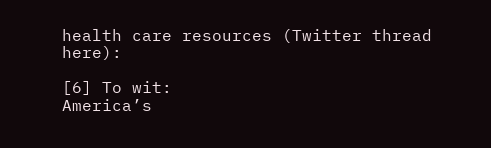health care resources (Twitter thread here):

[6] To wit:
America’s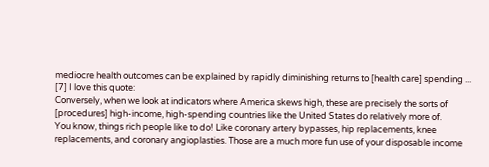mediocre health outcomes can be explained by rapidly diminishing returns to [health care] spending ...
[7] I love this quote:
Conversely, when we look at indicators where America skews high, these are precisely the sorts of [procedures] high-income, high-spending countries like the United States do relatively more of.
You know, things rich people like to do! Like coronary artery bypasses, hip replacements, knee replacements, and coronary angioplasties. Those are a much more fun use of your disposable income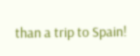than a trip to Spain!